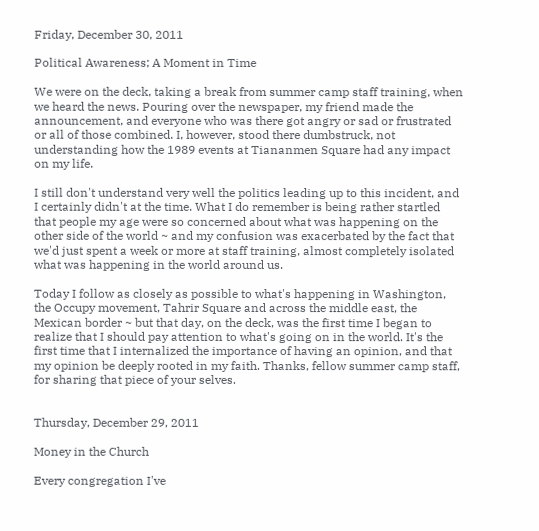Friday, December 30, 2011

Political Awareness; A Moment in Time

We were on the deck, taking a break from summer camp staff training, when we heard the news. Pouring over the newspaper, my friend made the announcement, and everyone who was there got angry or sad or frustrated or all of those combined. I, however, stood there dumbstruck, not understanding how the 1989 events at Tiananmen Square had any impact on my life.

I still don't understand very well the politics leading up to this incident, and I certainly didn't at the time. What I do remember is being rather startled that people my age were so concerned about what was happening on the other side of the world ~ and my confusion was exacerbated by the fact that we'd just spent a week or more at staff training, almost completely isolated what was happening in the world around us.

Today I follow as closely as possible to what's happening in Washington, the Occupy movement, Tahrir Square and across the middle east, the Mexican border ~ but that day, on the deck, was the first time I began to realize that I should pay attention to what's going on in the world. It's the first time that I internalized the importance of having an opinion, and that my opinion be deeply rooted in my faith. Thanks, fellow summer camp staff, for sharing that piece of your selves.


Thursday, December 29, 2011

Money in the Church

Every congregation I've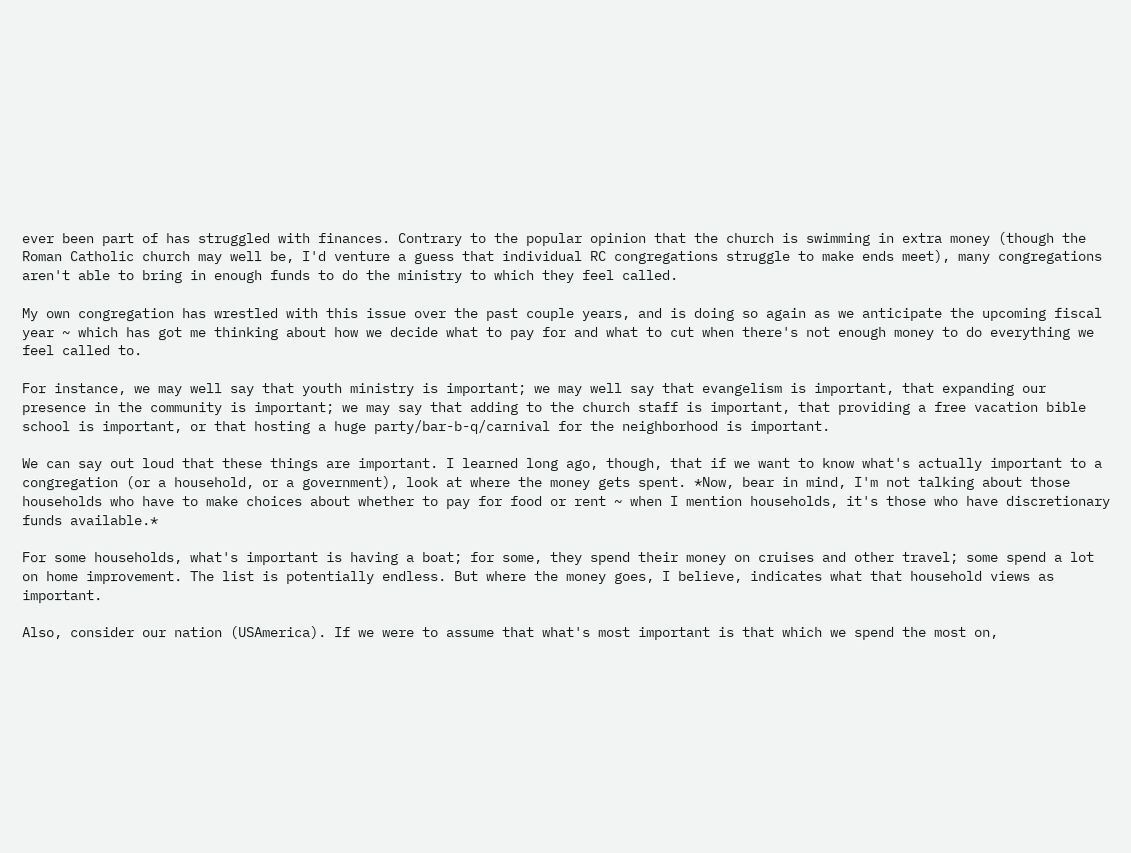ever been part of has struggled with finances. Contrary to the popular opinion that the church is swimming in extra money (though the Roman Catholic church may well be, I'd venture a guess that individual RC congregations struggle to make ends meet), many congregations aren't able to bring in enough funds to do the ministry to which they feel called.

My own congregation has wrestled with this issue over the past couple years, and is doing so again as we anticipate the upcoming fiscal year ~ which has got me thinking about how we decide what to pay for and what to cut when there's not enough money to do everything we feel called to.

For instance, we may well say that youth ministry is important; we may well say that evangelism is important, that expanding our presence in the community is important; we may say that adding to the church staff is important, that providing a free vacation bible school is important, or that hosting a huge party/bar-b-q/carnival for the neighborhood is important.

We can say out loud that these things are important. I learned long ago, though, that if we want to know what's actually important to a congregation (or a household, or a government), look at where the money gets spent. *Now, bear in mind, I'm not talking about those households who have to make choices about whether to pay for food or rent ~ when I mention households, it's those who have discretionary funds available.*

For some households, what's important is having a boat; for some, they spend their money on cruises and other travel; some spend a lot on home improvement. The list is potentially endless. But where the money goes, I believe, indicates what that household views as important.

Also, consider our nation (USAmerica). If we were to assume that what's most important is that which we spend the most on,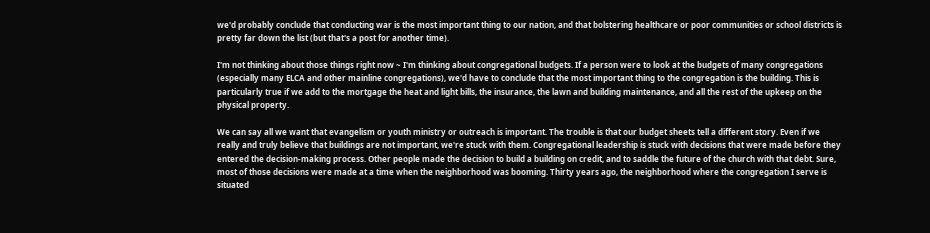we'd probably conclude that conducting war is the most important thing to our nation, and that bolstering healthcare or poor communities or school districts is pretty far down the list (but that's a post for another time).

I'm not thinking about those things right now ~ I'm thinking about congregational budgets. If a person were to look at the budgets of many congregations (especially many ELCA and other mainline congregations), we'd have to conclude that the most important thing to the congregation is the building. This is particularly true if we add to the mortgage the heat and light bills, the insurance, the lawn and building maintenance, and all the rest of the upkeep on the physical property.

We can say all we want that evangelism or youth ministry or outreach is important. The trouble is that our budget sheets tell a different story. Even if we really and truly believe that buildings are not important, we're stuck with them. Congregational leadership is stuck with decisions that were made before they entered the decision-making process. Other people made the decision to build a building on credit, and to saddle the future of the church with that debt. Sure, most of those decisions were made at a time when the neighborhood was booming. Thirty years ago, the neighborhood where the congregation I serve is situated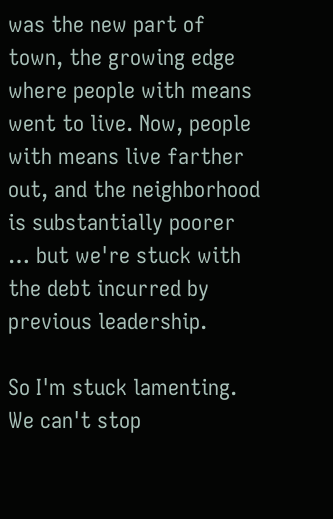was the new part of town, the growing edge where people with means went to live. Now, people with means live farther out, and the neighborhood is substantially poorer … but we're stuck with the debt incurred by previous leadership.

So I'm stuck lamenting. We can't stop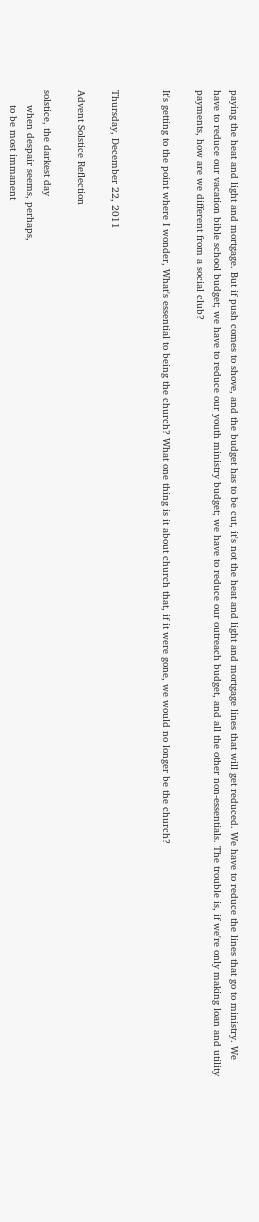paying the heat and light and mortgage. But if push comes to shove, and the budget has to be cut, it's not the heat and light and mortgage lines that will get reduced. We have to reduce the lines that go to ministry. We have to reduce our vacation bible school budget; we have to reduce our youth ministry budget; we have to reduce our outreach budget, and all the other non-essentials. The trouble is, if we're only making loan and utility payments, how are we different from a social club?

It's getting to the point where I wonder, What's essential to being the church? What one thing is it about church that, if it were gone, we would no longer be the church?


Thursday, December 22, 2011

Advent Solstice Reflection

solstice, the darkest day
     when despair seems, perhaps,
     to be most immanent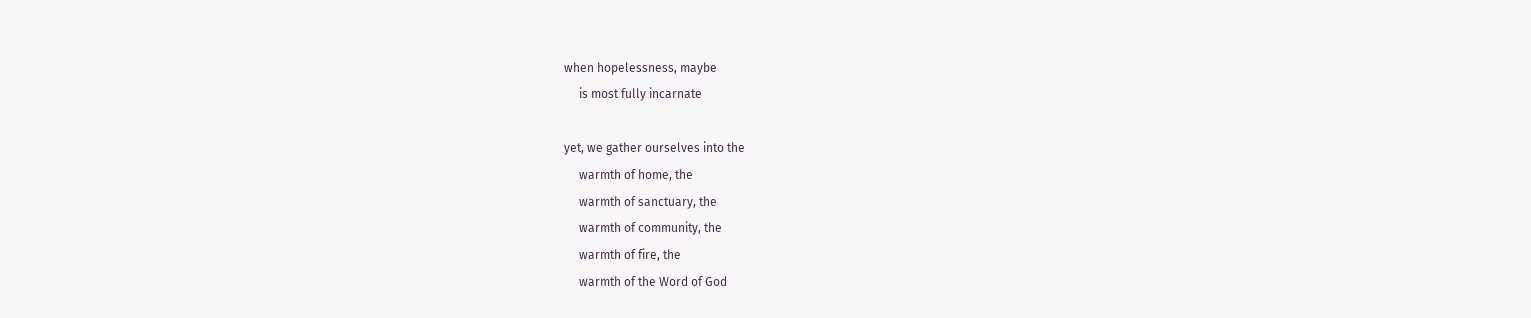when hopelessness, maybe
     is most fully incarnate

yet, we gather ourselves into the
     warmth of home, the
     warmth of sanctuary, the
     warmth of community, the
     warmth of fire, the
     warmth of the Word of God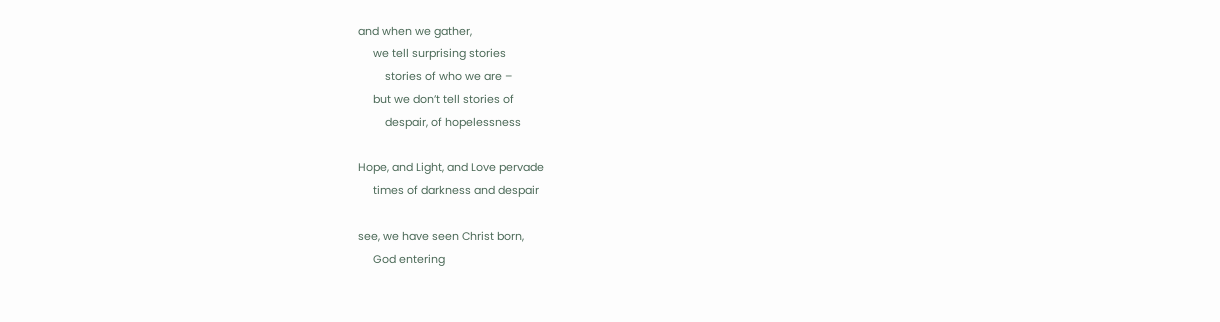and when we gather,
     we tell surprising stories
         stories of who we are –
     but we don’t tell stories of
         despair, of hopelessness

Hope, and Light, and Love pervade
     times of darkness and despair

see, we have seen Christ born,
     God entering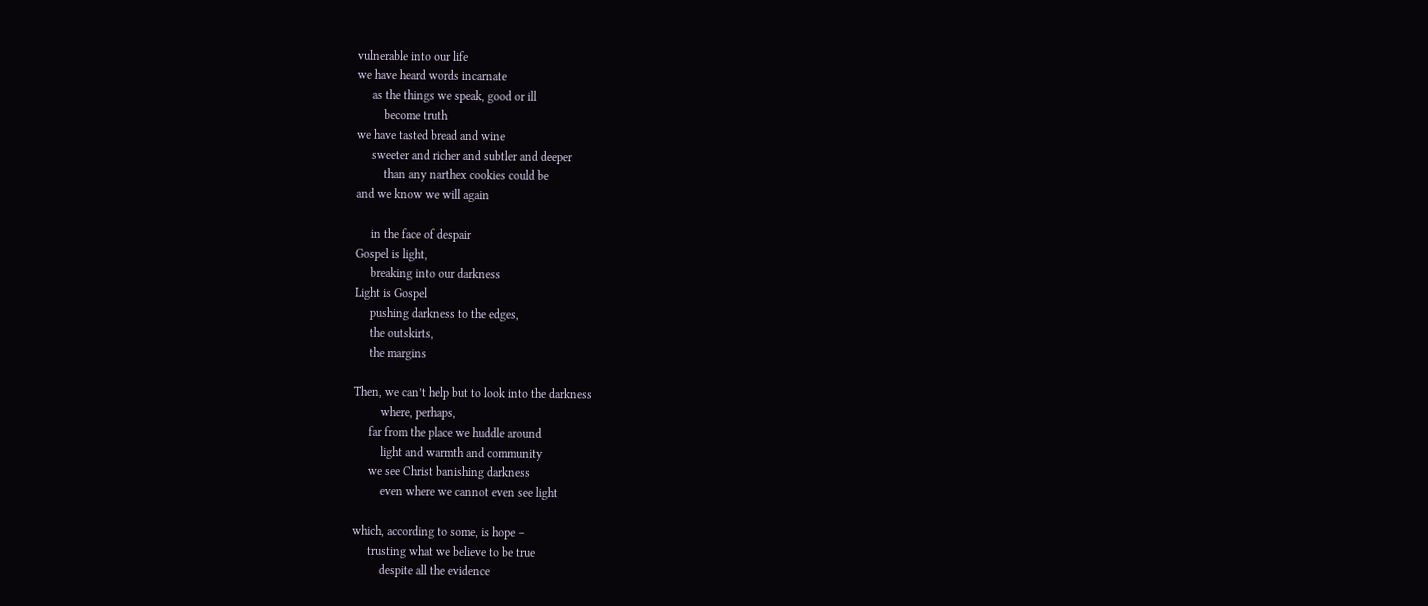vulnerable into our life
we have heard words incarnate
     as the things we speak, good or ill
         become truth
we have tasted bread and wine
     sweeter and richer and subtler and deeper
         than any narthex cookies could be
and we know we will again

     in the face of despair
Gospel is light,
     breaking into our darkness
Light is Gospel
     pushing darkness to the edges,
     the outskirts,
     the margins

Then, we can’t help but to look into the darkness
         where, perhaps,
     far from the place we huddle around
         light and warmth and community
     we see Christ banishing darkness
         even where we cannot even see light

which, according to some, is hope –
     trusting what we believe to be true
         despite all the evidence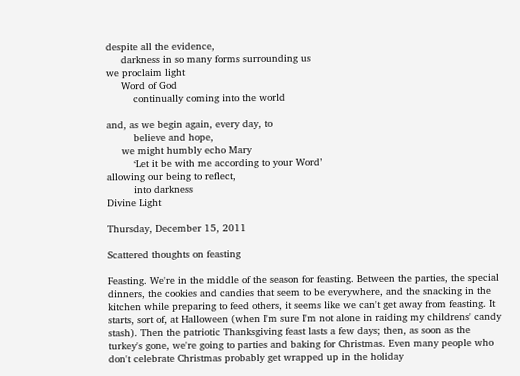despite all the evidence,
     darkness in so many forms surrounding us
we proclaim light
     Word of God
         continually coming into the world

and, as we begin again, every day, to
         believe and hope,
     we might humbly echo Mary
         ‘Let it be with me according to your Word’
allowing our being to reflect,
         into darkness
Divine Light

Thursday, December 15, 2011

Scattered thoughts on feasting

Feasting. We're in the middle of the season for feasting. Between the parties, the special dinners, the cookies and candies that seem to be everywhere, and the snacking in the kitchen while preparing to feed others, it seems like we can't get away from feasting. It starts, sort of, at Halloween (when I'm sure I'm not alone in raiding my childrens' candy stash). Then the patriotic Thanksgiving feast lasts a few days; then, as soon as the turkey's gone, we're going to parties and baking for Christmas. Even many people who don't celebrate Christmas probably get wrapped up in the holiday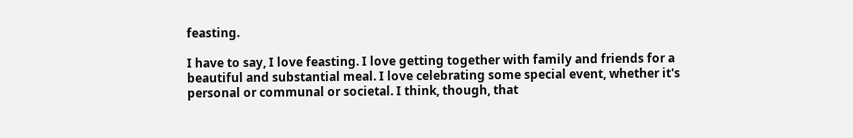feasting.

I have to say, I love feasting. I love getting together with family and friends for a beautiful and substantial meal. I love celebrating some special event, whether it's personal or communal or societal. I think, though, that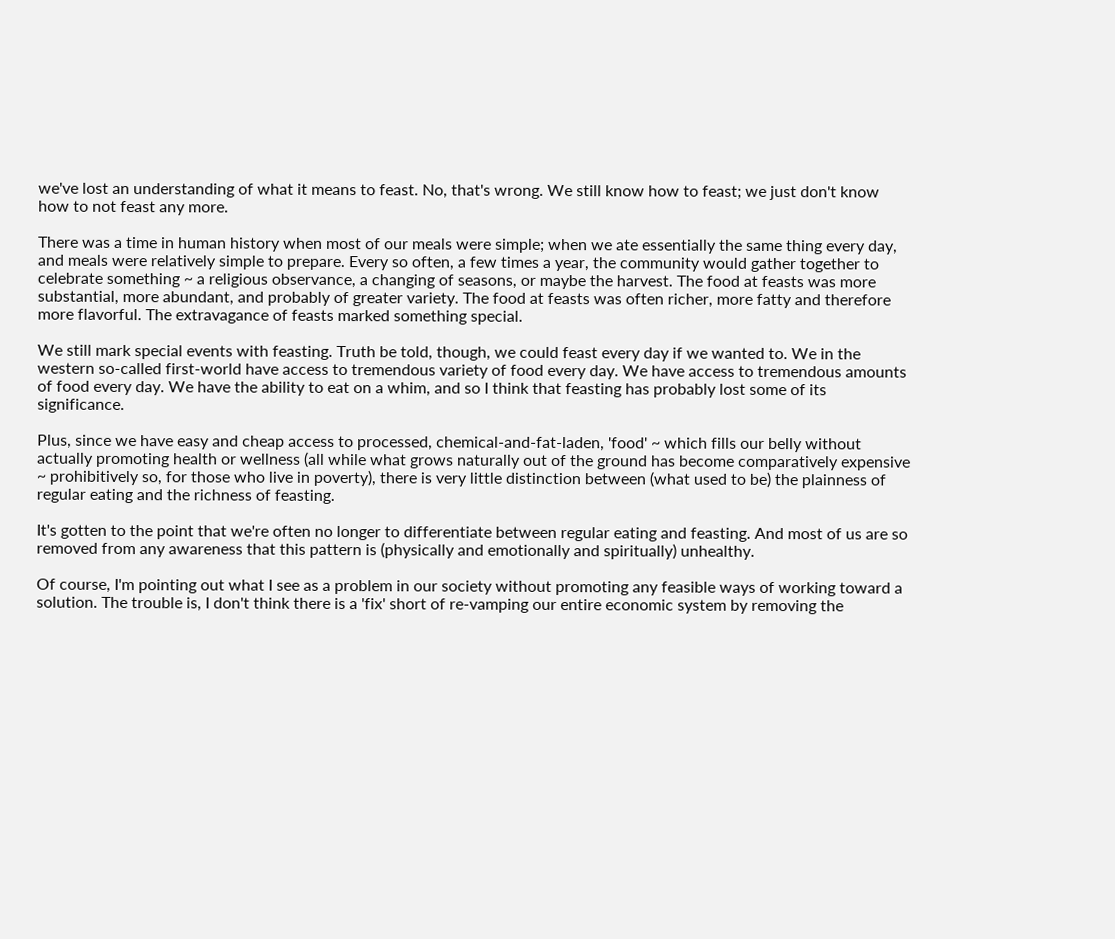we've lost an understanding of what it means to feast. No, that's wrong. We still know how to feast; we just don't know how to not feast any more.

There was a time in human history when most of our meals were simple; when we ate essentially the same thing every day, and meals were relatively simple to prepare. Every so often, a few times a year, the community would gather together to celebrate something ~ a religious observance, a changing of seasons, or maybe the harvest. The food at feasts was more substantial, more abundant, and probably of greater variety. The food at feasts was often richer, more fatty and therefore more flavorful. The extravagance of feasts marked something special.

We still mark special events with feasting. Truth be told, though, we could feast every day if we wanted to. We in the western so-called first-world have access to tremendous variety of food every day. We have access to tremendous amounts of food every day. We have the ability to eat on a whim, and so I think that feasting has probably lost some of its significance.

Plus, since we have easy and cheap access to processed, chemical-and-fat-laden, 'food' ~ which fills our belly without actually promoting health or wellness (all while what grows naturally out of the ground has become comparatively expensive ~ prohibitively so, for those who live in poverty), there is very little distinction between (what used to be) the plainness of regular eating and the richness of feasting.

It's gotten to the point that we're often no longer to differentiate between regular eating and feasting. And most of us are so removed from any awareness that this pattern is (physically and emotionally and spiritually) unhealthy.

Of course, I'm pointing out what I see as a problem in our society without promoting any feasible ways of working toward a solution. The trouble is, I don't think there is a 'fix' short of re-vamping our entire economic system by removing the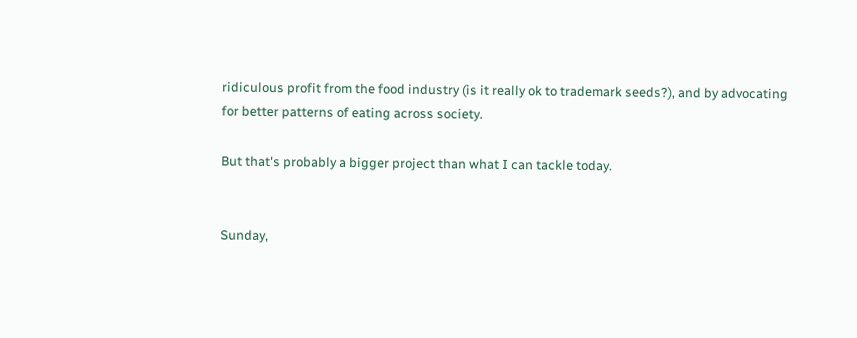ridiculous profit from the food industry (is it really ok to trademark seeds?), and by advocating for better patterns of eating across society.

But that's probably a bigger project than what I can tackle today.


Sunday,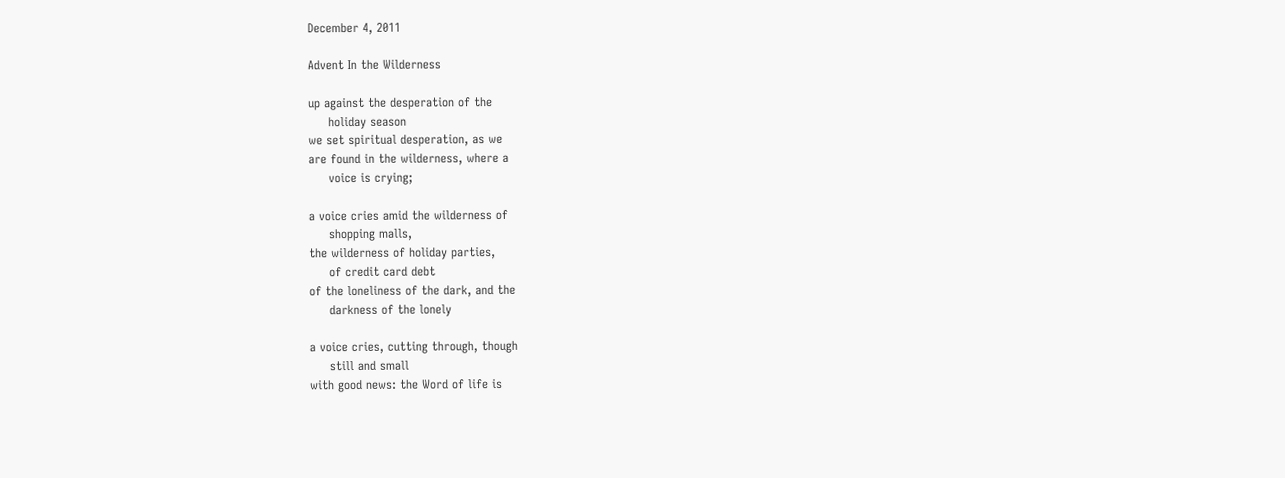December 4, 2011

Advent In the Wilderness

up against the desperation of the
     holiday season
we set spiritual desperation, as we
are found in the wilderness, where a
     voice is crying;

a voice cries amid the wilderness of
     shopping malls,
the wilderness of holiday parties,
     of credit card debt
of the loneliness of the dark, and the
     darkness of the lonely

a voice cries, cutting through, though
     still and small
with good news: the Word of life is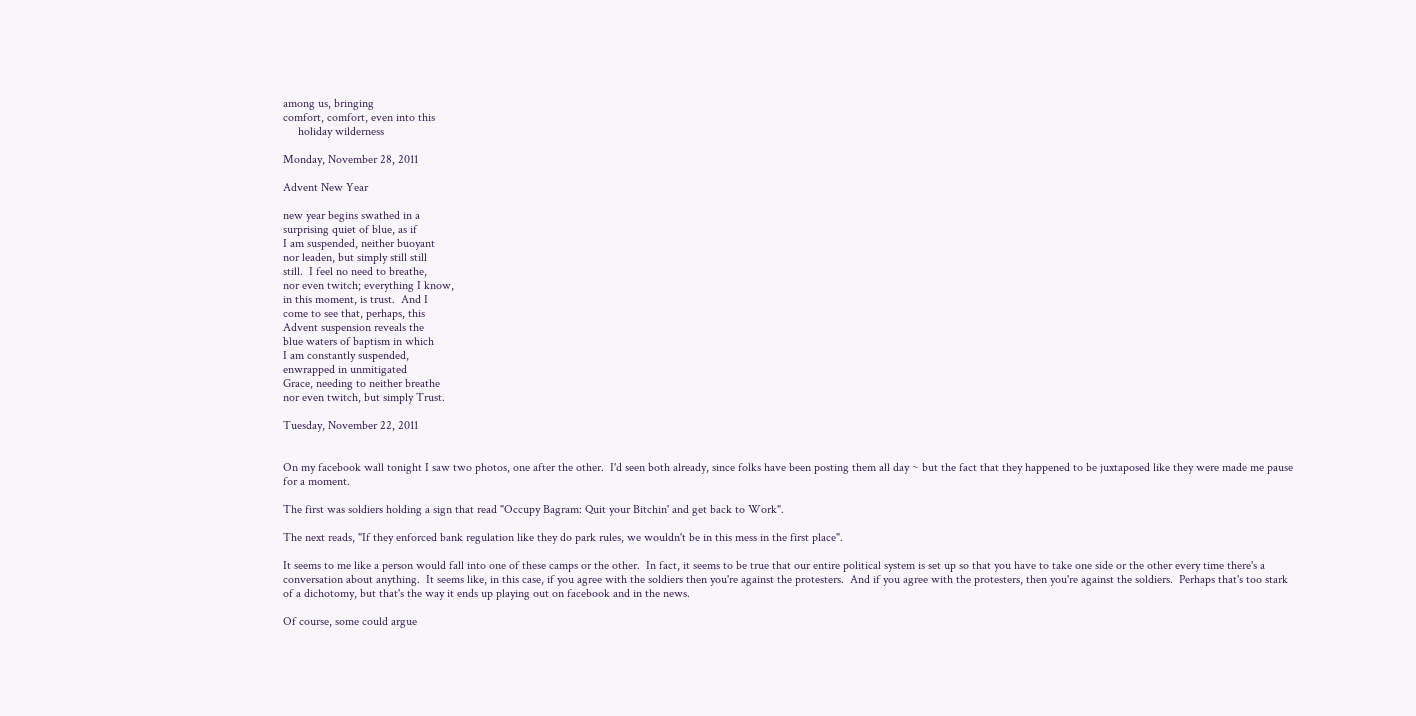among us, bringing
comfort, comfort, even into this
     holiday wilderness

Monday, November 28, 2011

Advent New Year

new year begins swathed in a
surprising quiet of blue, as if
I am suspended, neither buoyant
nor leaden, but simply still still
still.  I feel no need to breathe,
nor even twitch; everything I know,
in this moment, is trust.  And I
come to see that, perhaps, this
Advent suspension reveals the
blue waters of baptism in which
I am constantly suspended,
enwrapped in unmitigated
Grace, needing to neither breathe
nor even twitch, but simply Trust.

Tuesday, November 22, 2011


On my facebook wall tonight I saw two photos, one after the other.  I'd seen both already, since folks have been posting them all day ~ but the fact that they happened to be juxtaposed like they were made me pause for a moment.

The first was soldiers holding a sign that read "Occupy Bagram: Quit your Bitchin' and get back to Work".

The next reads, "If they enforced bank regulation like they do park rules, we wouldn't be in this mess in the first place".

It seems to me like a person would fall into one of these camps or the other.  In fact, it seems to be true that our entire political system is set up so that you have to take one side or the other every time there's a conversation about anything.  It seems like, in this case, if you agree with the soldiers then you're against the protesters.  And if you agree with the protesters, then you're against the soldiers.  Perhaps that's too stark of a dichotomy, but that's the way it ends up playing out on facebook and in the news.

Of course, some could argue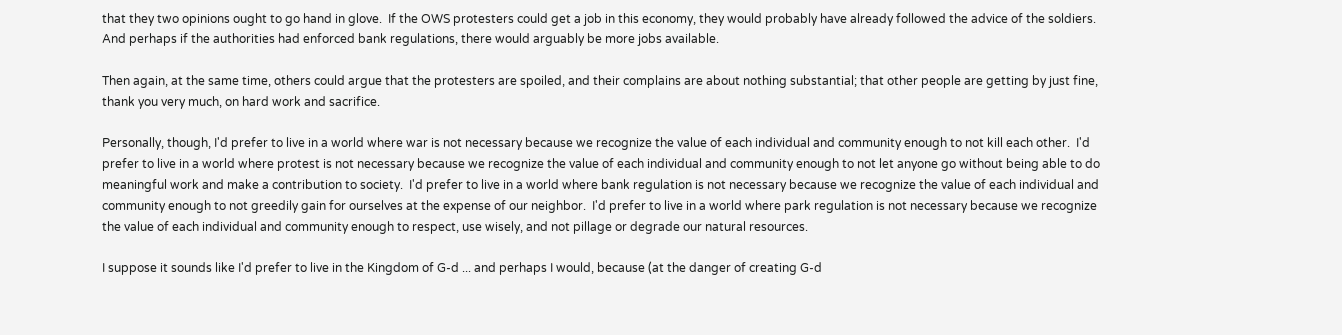that they two opinions ought to go hand in glove.  If the OWS protesters could get a job in this economy, they would probably have already followed the advice of the soldiers.  And perhaps if the authorities had enforced bank regulations, there would arguably be more jobs available.

Then again, at the same time, others could argue that the protesters are spoiled, and their complains are about nothing substantial; that other people are getting by just fine, thank you very much, on hard work and sacrifice.

Personally, though, I'd prefer to live in a world where war is not necessary because we recognize the value of each individual and community enough to not kill each other.  I'd prefer to live in a world where protest is not necessary because we recognize the value of each individual and community enough to not let anyone go without being able to do meaningful work and make a contribution to society.  I'd prefer to live in a world where bank regulation is not necessary because we recognize the value of each individual and community enough to not greedily gain for ourselves at the expense of our neighbor.  I'd prefer to live in a world where park regulation is not necessary because we recognize the value of each individual and community enough to respect, use wisely, and not pillage or degrade our natural resources.

I suppose it sounds like I'd prefer to live in the Kingdom of G-d ... and perhaps I would, because (at the danger of creating G-d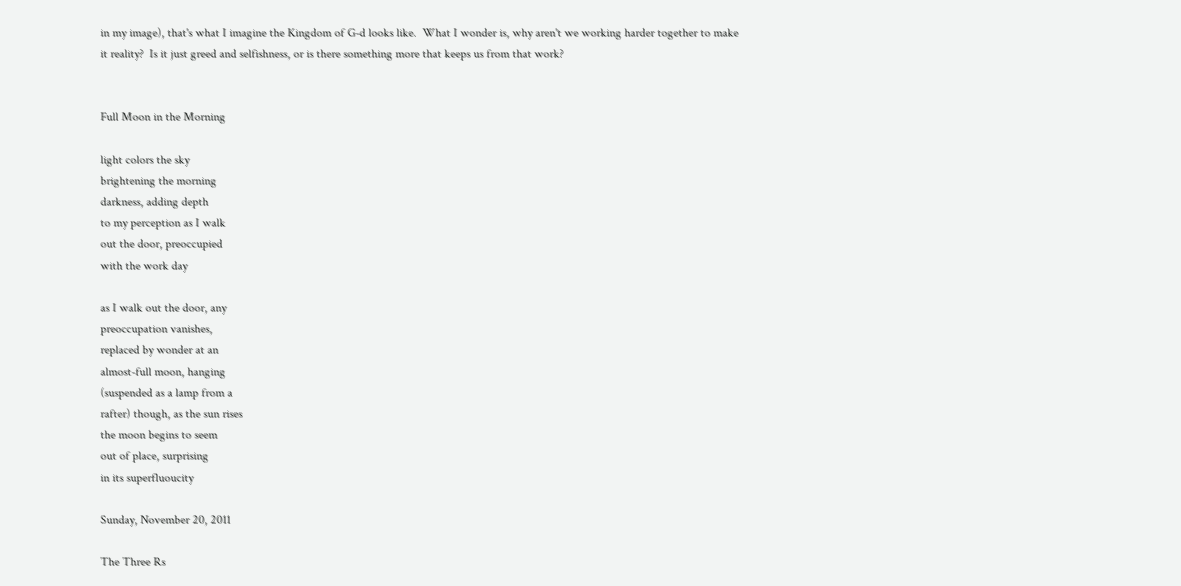in my image), that's what I imagine the Kingdom of G-d looks like.  What I wonder is, why aren't we working harder together to make it reality?  Is it just greed and selfishness, or is there something more that keeps us from that work?


Full Moon in the Morning

light colors the sky
brightening the morning
darkness, adding depth
to my perception as I walk
out the door, preoccupied
with the work day

as I walk out the door, any
preoccupation vanishes,
replaced by wonder at an
almost-full moon, hanging
(suspended as a lamp from a
rafter) though, as the sun rises
the moon begins to seem
out of place, surprising
in its superfluoucity

Sunday, November 20, 2011

The Three Rs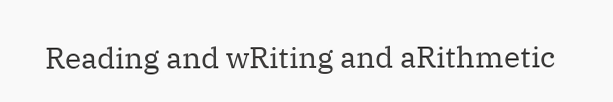Reading and wRiting and aRithmetic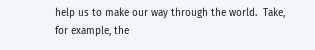help us to make our way through the world.  Take, for example, the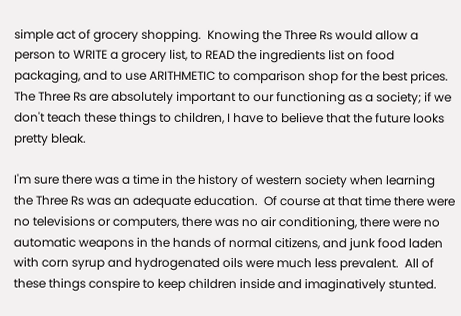simple act of grocery shopping.  Knowing the Three Rs would allow a person to WRITE a grocery list, to READ the ingredients list on food packaging, and to use ARITHMETIC to comparison shop for the best prices.  The Three Rs are absolutely important to our functioning as a society; if we don't teach these things to children, I have to believe that the future looks pretty bleak.

I'm sure there was a time in the history of western society when learning the Three Rs was an adequate education.  Of course at that time there were no televisions or computers, there was no air conditioning, there were no automatic weapons in the hands of normal citizens, and junk food laden with corn syrup and hydrogenated oils were much less prevalent.  All of these things conspire to keep children inside and imaginatively stunted.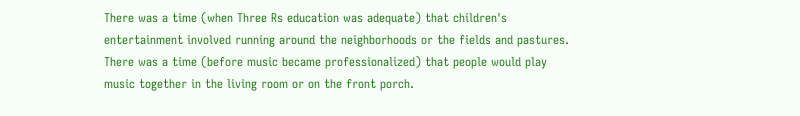There was a time (when Three Rs education was adequate) that children's entertainment involved running around the neighborhoods or the fields and pastures.  There was a time (before music became professionalized) that people would play music together in the living room or on the front porch.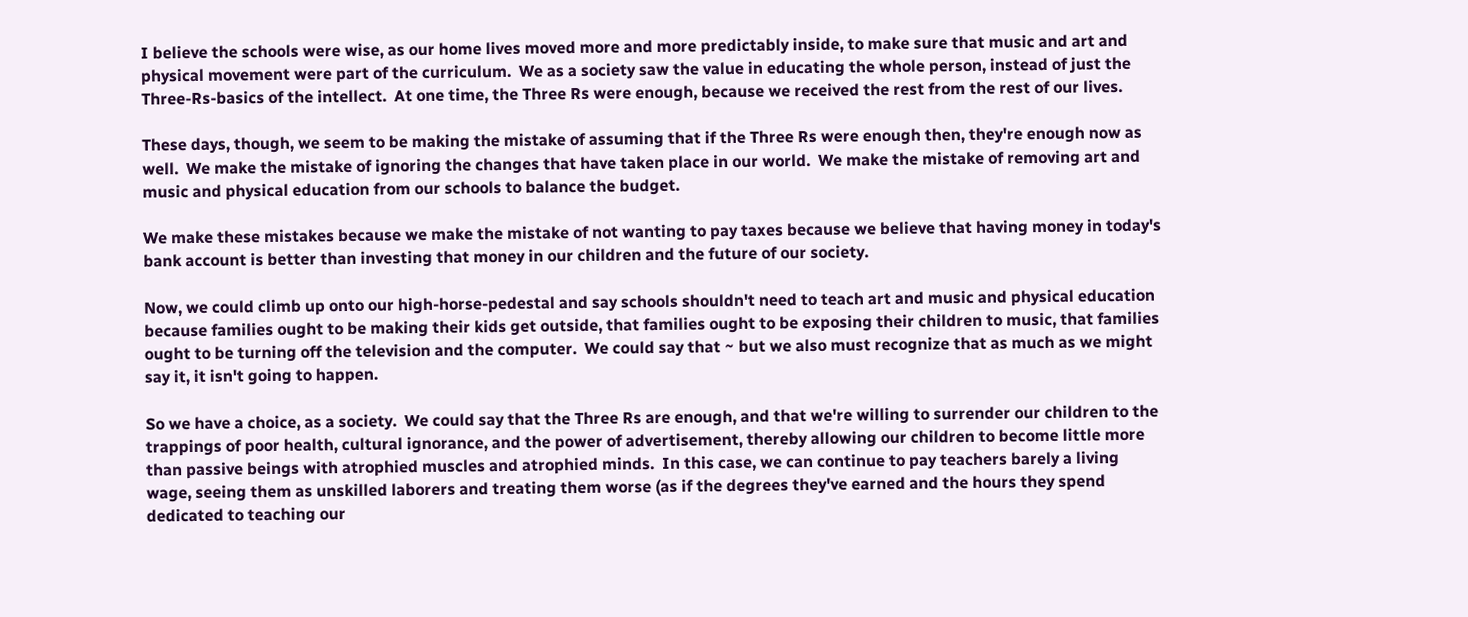I believe the schools were wise, as our home lives moved more and more predictably inside, to make sure that music and art and physical movement were part of the curriculum.  We as a society saw the value in educating the whole person, instead of just the Three-Rs-basics of the intellect.  At one time, the Three Rs were enough, because we received the rest from the rest of our lives.

These days, though, we seem to be making the mistake of assuming that if the Three Rs were enough then, they're enough now as well.  We make the mistake of ignoring the changes that have taken place in our world.  We make the mistake of removing art and music and physical education from our schools to balance the budget.

We make these mistakes because we make the mistake of not wanting to pay taxes because we believe that having money in today's bank account is better than investing that money in our children and the future of our society.

Now, we could climb up onto our high-horse-pedestal and say schools shouldn't need to teach art and music and physical education because families ought to be making their kids get outside, that families ought to be exposing their children to music, that families ought to be turning off the television and the computer.  We could say that ~ but we also must recognize that as much as we might say it, it isn't going to happen.

So we have a choice, as a society.  We could say that the Three Rs are enough, and that we're willing to surrender our children to the trappings of poor health, cultural ignorance, and the power of advertisement, thereby allowing our children to become little more than passive beings with atrophied muscles and atrophied minds.  In this case, we can continue to pay teachers barely a living wage, seeing them as unskilled laborers and treating them worse (as if the degrees they've earned and the hours they spend dedicated to teaching our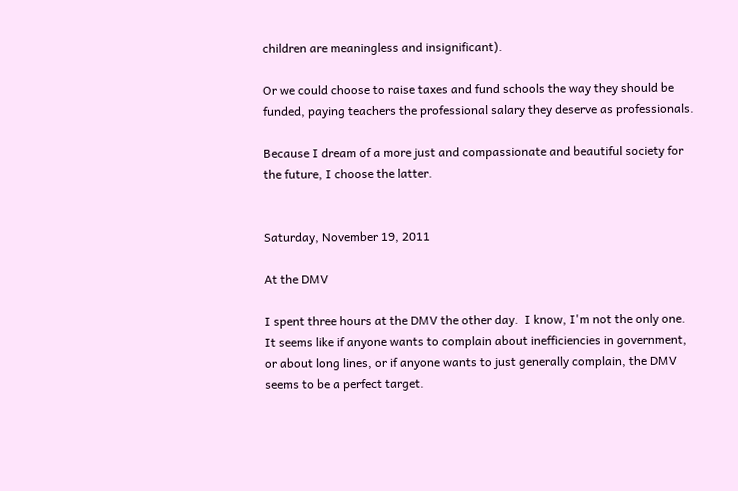children are meaningless and insignificant).

Or we could choose to raise taxes and fund schools the way they should be funded, paying teachers the professional salary they deserve as professionals.

Because I dream of a more just and compassionate and beautiful society for the future, I choose the latter.


Saturday, November 19, 2011

At the DMV

I spent three hours at the DMV the other day.  I know, I'm not the only one.  It seems like if anyone wants to complain about inefficiencies in government, or about long lines, or if anyone wants to just generally complain, the DMV seems to be a perfect target.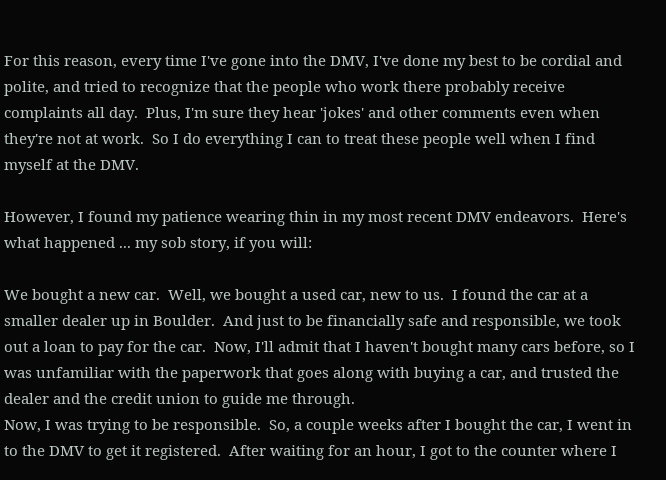For this reason, every time I've gone into the DMV, I've done my best to be cordial and polite, and tried to recognize that the people who work there probably receive complaints all day.  Plus, I'm sure they hear 'jokes' and other comments even when they're not at work.  So I do everything I can to treat these people well when I find myself at the DMV.

However, I found my patience wearing thin in my most recent DMV endeavors.  Here's what happened ... my sob story, if you will:

We bought a new car.  Well, we bought a used car, new to us.  I found the car at a smaller dealer up in Boulder.  And just to be financially safe and responsible, we took out a loan to pay for the car.  Now, I'll admit that I haven't bought many cars before, so I was unfamiliar with the paperwork that goes along with buying a car, and trusted the dealer and the credit union to guide me through.
Now, I was trying to be responsible.  So, a couple weeks after I bought the car, I went in to the DMV to get it registered.  After waiting for an hour, I got to the counter where I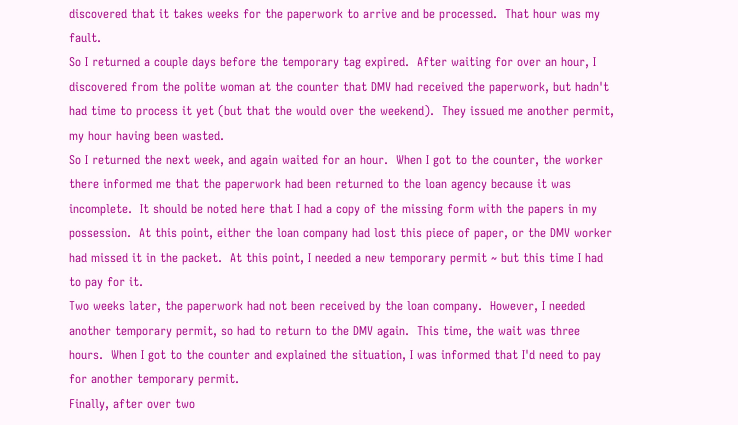discovered that it takes weeks for the paperwork to arrive and be processed.  That hour was my fault.
So I returned a couple days before the temporary tag expired.  After waiting for over an hour, I discovered from the polite woman at the counter that DMV had received the paperwork, but hadn't had time to process it yet (but that the would over the weekend).  They issued me another permit, my hour having been wasted.
So I returned the next week, and again waited for an hour.  When I got to the counter, the worker there informed me that the paperwork had been returned to the loan agency because it was incomplete.  It should be noted here that I had a copy of the missing form with the papers in my possession.  At this point, either the loan company had lost this piece of paper, or the DMV worker had missed it in the packet.  At this point, I needed a new temporary permit ~ but this time I had to pay for it.
Two weeks later, the paperwork had not been received by the loan company.  However, I needed another temporary permit, so had to return to the DMV again.  This time, the wait was three hours.  When I got to the counter and explained the situation, I was informed that I'd need to pay for another temporary permit.
Finally, after over two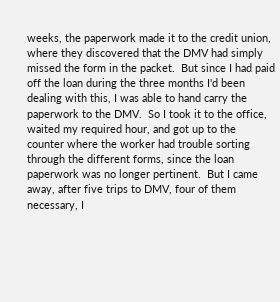weeks, the paperwork made it to the credit union, where they discovered that the DMV had simply missed the form in the packet.  But since I had paid off the loan during the three months I'd been dealing with this, I was able to hand carry the paperwork to the DMV.  So I took it to the office, waited my required hour, and got up to the counter where the worker had trouble sorting through the different forms, since the loan paperwork was no longer pertinent.  But I came away, after five trips to DMV, four of them necessary, I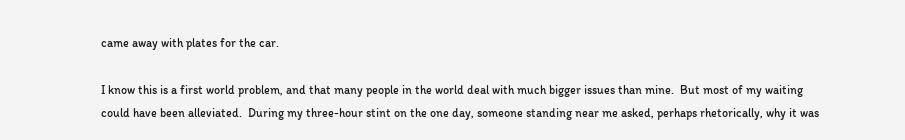came away with plates for the car.

I know this is a first world problem, and that many people in the world deal with much bigger issues than mine.  But most of my waiting could have been alleviated.  During my three-hour stint on the one day, someone standing near me asked, perhaps rhetorically, why it was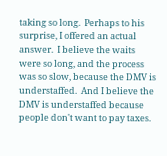taking so long.  Perhaps to his surprise, I offered an actual answer.  I believe the waits were so long, and the process was so slow, because the DMV is understaffed.  And I believe the DMV is understaffed because people don't want to pay taxes.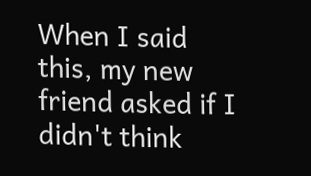When I said this, my new friend asked if I didn't think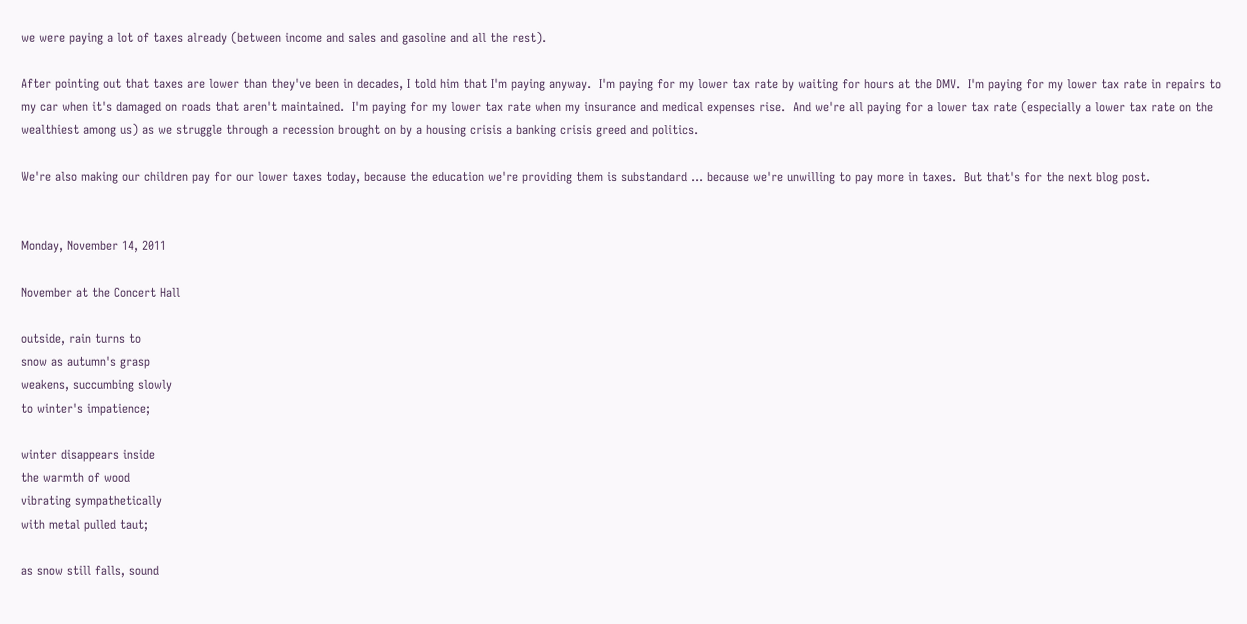we were paying a lot of taxes already (between income and sales and gasoline and all the rest).

After pointing out that taxes are lower than they've been in decades, I told him that I'm paying anyway.  I'm paying for my lower tax rate by waiting for hours at the DMV.  I'm paying for my lower tax rate in repairs to my car when it's damaged on roads that aren't maintained.  I'm paying for my lower tax rate when my insurance and medical expenses rise.  And we're all paying for a lower tax rate (especially a lower tax rate on the wealthiest among us) as we struggle through a recession brought on by a housing crisis a banking crisis greed and politics.

We're also making our children pay for our lower taxes today, because the education we're providing them is substandard ... because we're unwilling to pay more in taxes.  But that's for the next blog post.


Monday, November 14, 2011

November at the Concert Hall

outside, rain turns to
snow as autumn's grasp
weakens, succumbing slowly
to winter's impatience;

winter disappears inside
the warmth of wood
vibrating sympathetically
with metal pulled taut;

as snow still falls, sound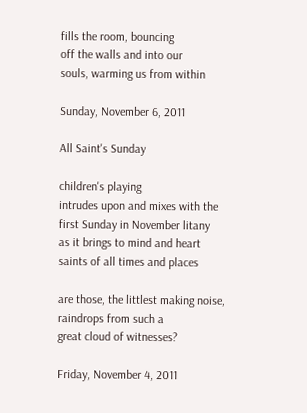fills the room, bouncing
off the walls and into our
souls, warming us from within

Sunday, November 6, 2011

All Saint's Sunday

children's playing
intrudes upon and mixes with the
first Sunday in November litany
as it brings to mind and heart
saints of all times and places

are those, the littlest making noise,
raindrops from such a
great cloud of witnesses?

Friday, November 4, 2011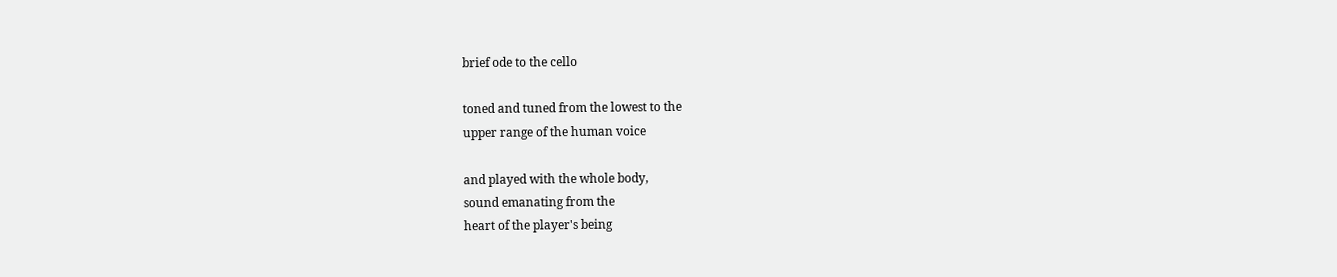brief ode to the cello

toned and tuned from the lowest to the
upper range of the human voice

and played with the whole body,
sound emanating from the
heart of the player's being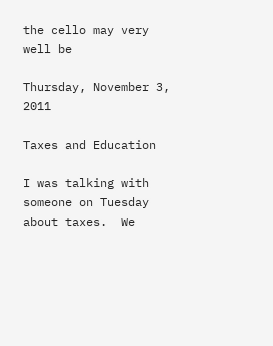the cello may very well be

Thursday, November 3, 2011

Taxes and Education

I was talking with someone on Tuesday about taxes.  We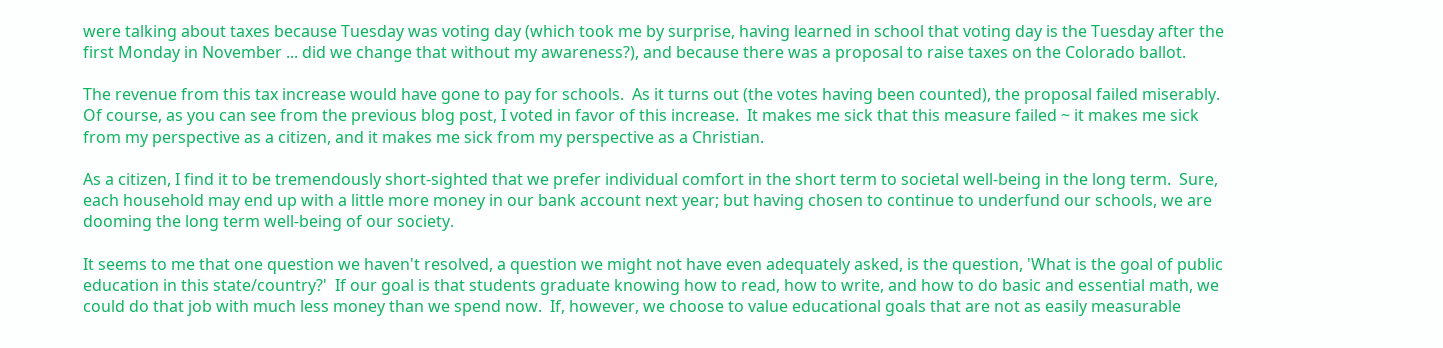were talking about taxes because Tuesday was voting day (which took me by surprise, having learned in school that voting day is the Tuesday after the first Monday in November ... did we change that without my awareness?), and because there was a proposal to raise taxes on the Colorado ballot.

The revenue from this tax increase would have gone to pay for schools.  As it turns out (the votes having been counted), the proposal failed miserably.  Of course, as you can see from the previous blog post, I voted in favor of this increase.  It makes me sick that this measure failed ~ it makes me sick from my perspective as a citizen, and it makes me sick from my perspective as a Christian.

As a citizen, I find it to be tremendously short-sighted that we prefer individual comfort in the short term to societal well-being in the long term.  Sure, each household may end up with a little more money in our bank account next year; but having chosen to continue to underfund our schools, we are dooming the long term well-being of our society.

It seems to me that one question we haven't resolved, a question we might not have even adequately asked, is the question, 'What is the goal of public education in this state/country?'  If our goal is that students graduate knowing how to read, how to write, and how to do basic and essential math, we could do that job with much less money than we spend now.  If, however, we choose to value educational goals that are not as easily measurable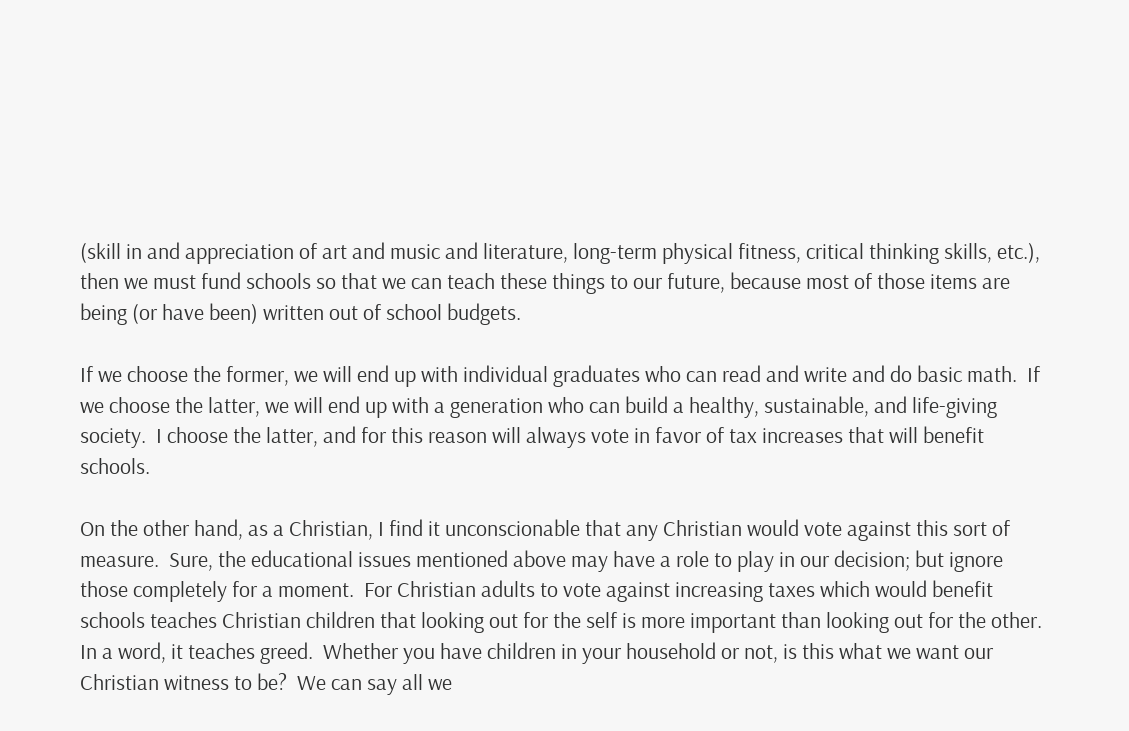(skill in and appreciation of art and music and literature, long-term physical fitness, critical thinking skills, etc.), then we must fund schools so that we can teach these things to our future, because most of those items are being (or have been) written out of school budgets.

If we choose the former, we will end up with individual graduates who can read and write and do basic math.  If we choose the latter, we will end up with a generation who can build a healthy, sustainable, and life-giving society.  I choose the latter, and for this reason will always vote in favor of tax increases that will benefit schools.

On the other hand, as a Christian, I find it unconscionable that any Christian would vote against this sort of measure.  Sure, the educational issues mentioned above may have a role to play in our decision; but ignore those completely for a moment.  For Christian adults to vote against increasing taxes which would benefit schools teaches Christian children that looking out for the self is more important than looking out for the other.  In a word, it teaches greed.  Whether you have children in your household or not, is this what we want our Christian witness to be?  We can say all we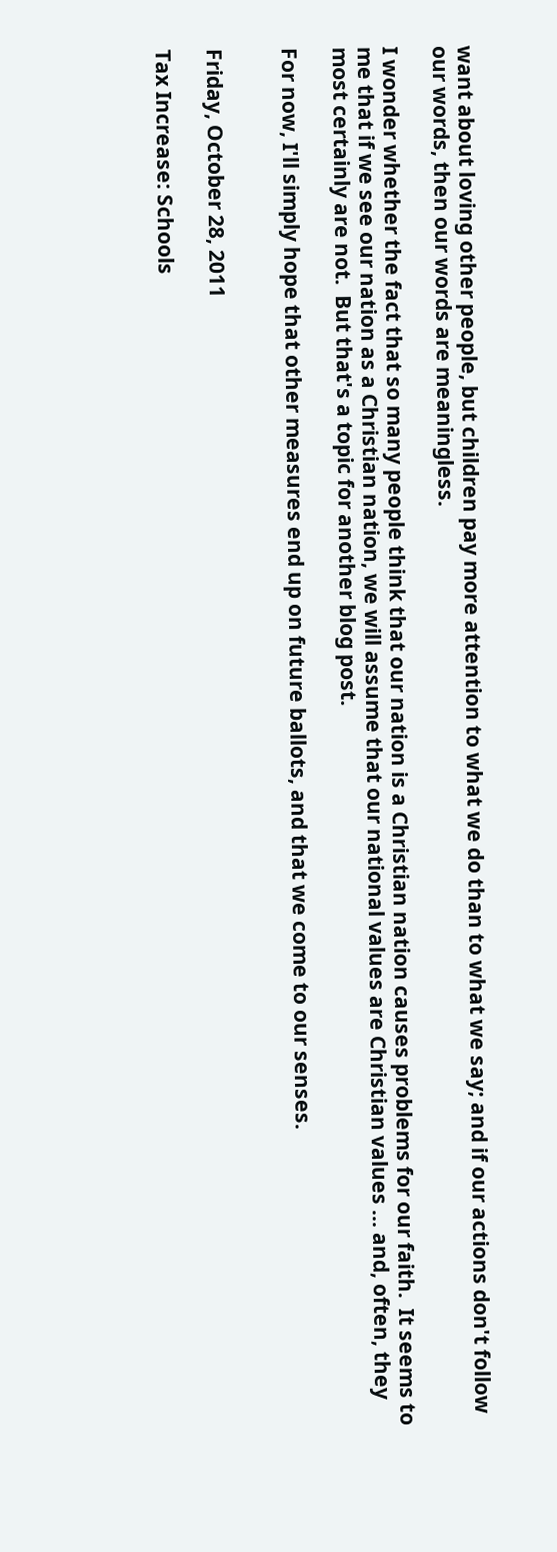want about loving other people, but children pay more attention to what we do than to what we say; and if our actions don't follow our words, then our words are meaningless.

I wonder whether the fact that so many people think that our nation is a Christian nation causes problems for our faith.  It seems to me that if we see our nation as a Christian nation, we will assume that our national values are Christian values ... and, often, they most certainly are not.  But that's a topic for another blog post.

For now, I'll simply hope that other measures end up on future ballots, and that we come to our senses.


Friday, October 28, 2011

Tax Increase: Schools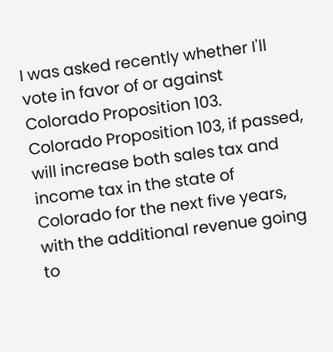I was asked recently whether I'll vote in favor of or against Colorado Proposition 103.  Colorado Proposition 103, if passed, will increase both sales tax and income tax in the state of Colorado for the next five years, with the additional revenue going to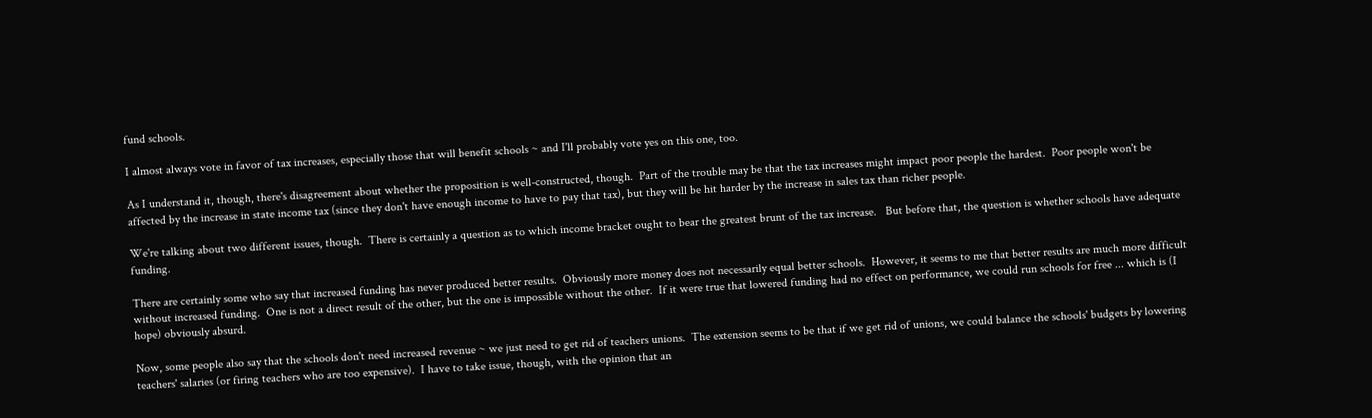fund schools.

I almost always vote in favor of tax increases, especially those that will benefit schools ~ and I'll probably vote yes on this one, too.

As I understand it, though, there's disagreement about whether the proposition is well-constructed, though.  Part of the trouble may be that the tax increases might impact poor people the hardest.  Poor people won't be affected by the increase in state income tax (since they don't have enough income to have to pay that tax), but they will be hit harder by the increase in sales tax than richer people.

We're talking about two different issues, though.  There is certainly a question as to which income bracket ought to bear the greatest brunt of the tax increase.   But before that, the question is whether schools have adequate funding.

There are certainly some who say that increased funding has never produced better results.  Obviously more money does not necessarily equal better schools.  However, it seems to me that better results are much more difficult without increased funding.  One is not a direct result of the other, but the one is impossible without the other.  If it were true that lowered funding had no effect on performance, we could run schools for free ... which is (I hope) obviously absurd.

Now, some people also say that the schools don't need increased revenue ~ we just need to get rid of teachers unions.  The extension seems to be that if we get rid of unions, we could balance the schools' budgets by lowering teachers' salaries (or firing teachers who are too expensive).  I have to take issue, though, with the opinion that an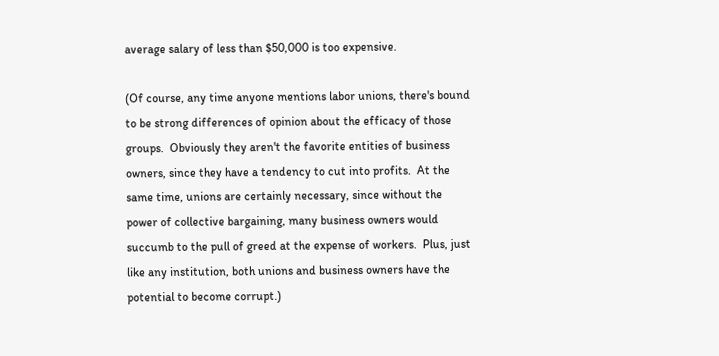average salary of less than $50,000 is too expensive.

(Of course, any time anyone mentions labor unions, there's bound to be strong differences of opinion about the efficacy of those groups.  Obviously they aren't the favorite entities of business owners, since they have a tendency to cut into profits.  At the same time, unions are certainly necessary, since without the power of collective bargaining, many business owners would succumb to the pull of greed at the expense of workers.  Plus, just like any institution, both unions and business owners have the potential to become corrupt.)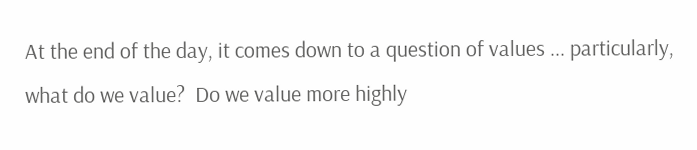At the end of the day, it comes down to a question of values ... particularly, what do we value?  Do we value more highly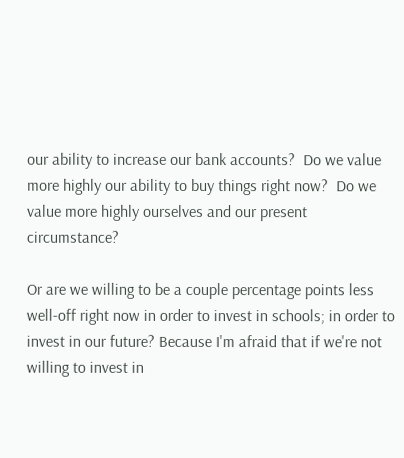our ability to increase our bank accounts?  Do we value more highly our ability to buy things right now?  Do we value more highly ourselves and our present circumstance?

Or are we willing to be a couple percentage points less well-off right now in order to invest in schools; in order to invest in our future? Because I'm afraid that if we're not willing to invest in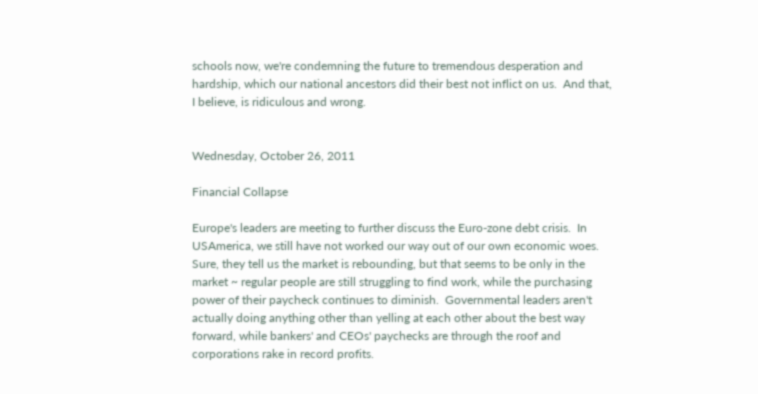schools now, we're condemning the future to tremendous desperation and hardship, which our national ancestors did their best not inflict on us.  And that, I believe, is ridiculous and wrong.


Wednesday, October 26, 2011

Financial Collapse

Europe's leaders are meeting to further discuss the Euro-zone debt crisis.  In USAmerica, we still have not worked our way out of our own economic woes.  Sure, they tell us the market is rebounding, but that seems to be only in the market ~ regular people are still struggling to find work, while the purchasing power of their paycheck continues to diminish.  Governmental leaders aren't actually doing anything other than yelling at each other about the best way forward, while bankers' and CEOs' paychecks are through the roof and corporations rake in record profits.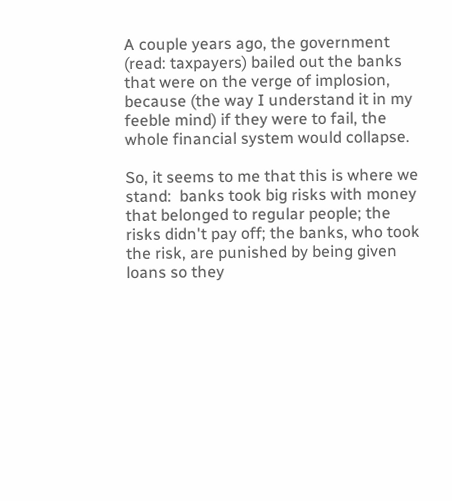A couple years ago, the government (read: taxpayers) bailed out the banks that were on the verge of implosion, because (the way I understand it in my feeble mind) if they were to fail, the whole financial system would collapse.

So, it seems to me that this is where we stand:  banks took big risks with money that belonged to regular people; the risks didn't pay off; the banks, who took the risk, are punished by being given loans so they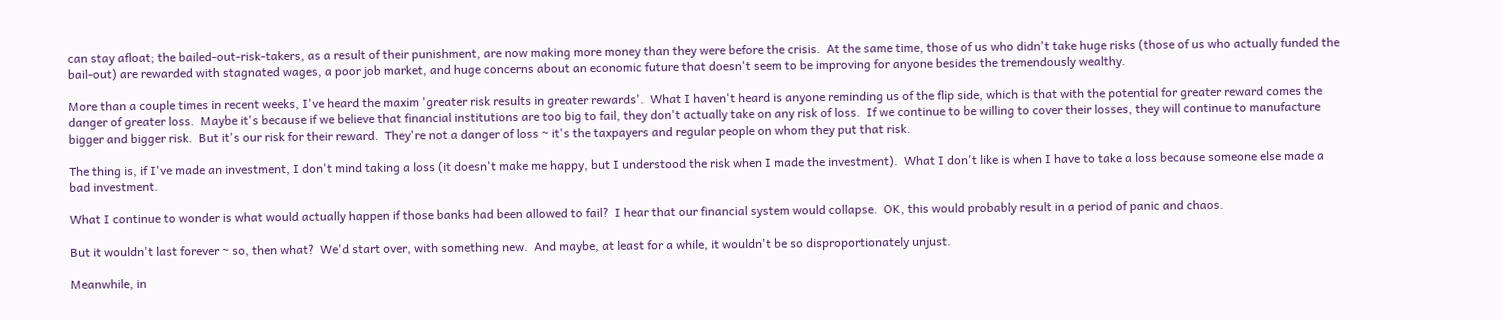can stay afloat; the bailed-out-risk-takers, as a result of their punishment, are now making more money than they were before the crisis.  At the same time, those of us who didn't take huge risks (those of us who actually funded the bail-out) are rewarded with stagnated wages, a poor job market, and huge concerns about an economic future that doesn't seem to be improving for anyone besides the tremendously wealthy.

More than a couple times in recent weeks, I've heard the maxim 'greater risk results in greater rewards'.  What I haven't heard is anyone reminding us of the flip side, which is that with the potential for greater reward comes the danger of greater loss.  Maybe it's because if we believe that financial institutions are too big to fail, they don't actually take on any risk of loss.  If we continue to be willing to cover their losses, they will continue to manufacture bigger and bigger risk.  But it's our risk for their reward.  They're not a danger of loss ~ it's the taxpayers and regular people on whom they put that risk.

The thing is, if I've made an investment, I don't mind taking a loss (it doesn't make me happy, but I understood the risk when I made the investment).  What I don't like is when I have to take a loss because someone else made a bad investment.

What I continue to wonder is what would actually happen if those banks had been allowed to fail?  I hear that our financial system would collapse.  OK, this would probably result in a period of panic and chaos.

But it wouldn't last forever ~ so, then what?  We'd start over, with something new.  And maybe, at least for a while, it wouldn't be so disproportionately unjust.

Meanwhile, in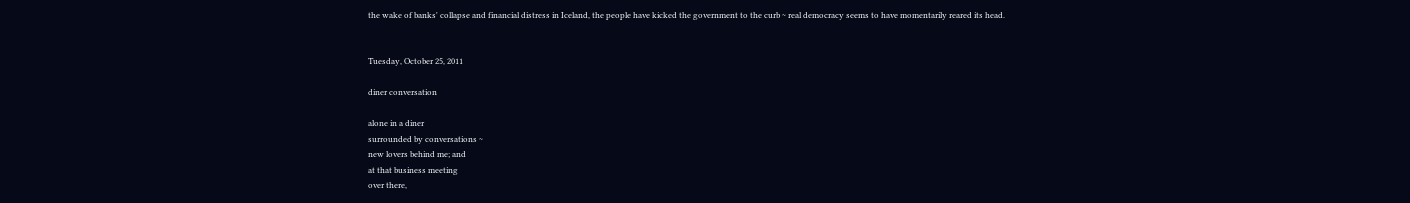the wake of banks' collapse and financial distress in Iceland, the people have kicked the government to the curb ~ real democracy seems to have momentarily reared its head.


Tuesday, October 25, 2011

diner conversation

alone in a diner
surrounded by conversations ~
new lovers behind me; and
at that business meeting
over there,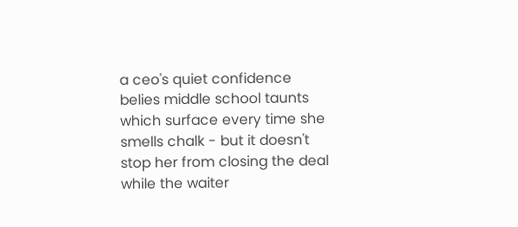a ceo's quiet confidence
belies middle school taunts
which surface every time she
smells chalk - but it doesn't
stop her from closing the deal
while the waiter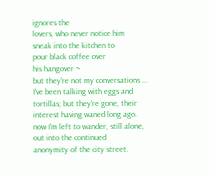ignores the
lovers, who never notice him
sneak into the kitchen to
pour black coffee over
his hangover ~
but they're not my conversations ...
I've been talking with eggs and
tortillas; but they're gone, their
interest having waned long ago.
now I'm left to wander, still alone,
out into the continued
anonymity of the city street.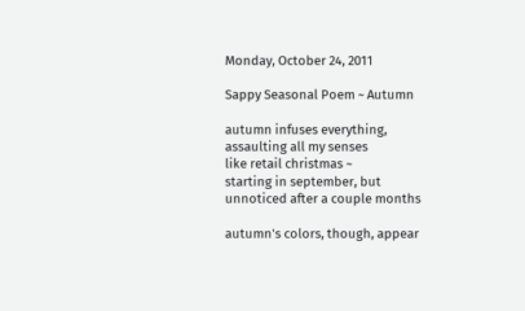Monday, October 24, 2011

Sappy Seasonal Poem ~ Autumn

autumn infuses everything,
assaulting all my senses
like retail christmas ~
starting in september, but
unnoticed after a couple months

autumn's colors, though, appear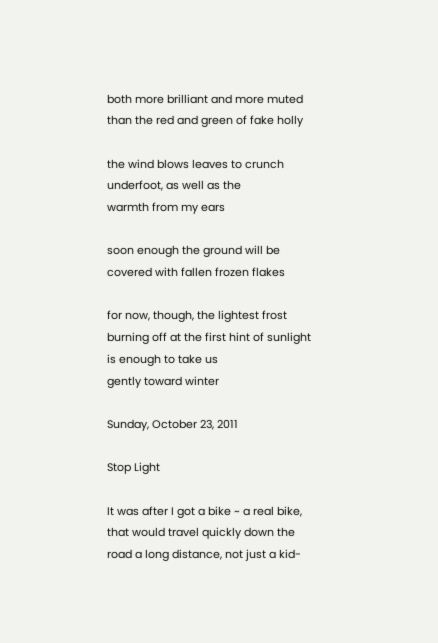both more brilliant and more muted
than the red and green of fake holly

the wind blows leaves to crunch
underfoot, as well as the
warmth from my ears

soon enough the ground will be
covered with fallen frozen flakes

for now, though, the lightest frost
burning off at the first hint of sunlight
is enough to take us
gently toward winter

Sunday, October 23, 2011

Stop Light

It was after I got a bike ~ a real bike, that would travel quickly down the road a long distance, not just a kid-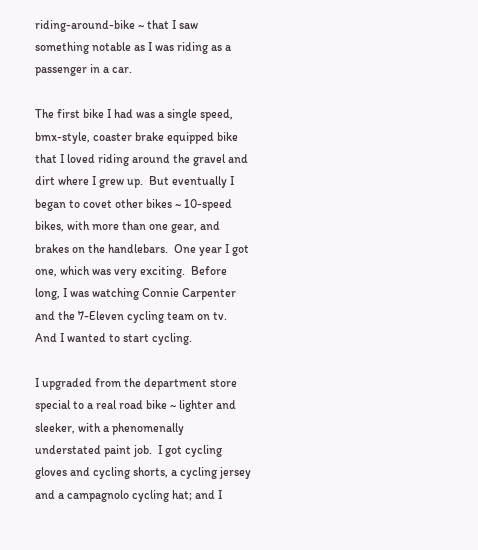riding-around-bike ~ that I saw something notable as I was riding as a passenger in a car.

The first bike I had was a single speed, bmx-style, coaster brake equipped bike that I loved riding around the gravel and dirt where I grew up.  But eventually I began to covet other bikes ~ 10-speed bikes, with more than one gear, and brakes on the handlebars.  One year I got one, which was very exciting.  Before long, I was watching Connie Carpenter and the 7-Eleven cycling team on tv.  And I wanted to start cycling.

I upgraded from the department store special to a real road bike ~ lighter and sleeker, with a phenomenally understated paint job.  I got cycling gloves and cycling shorts, a cycling jersey and a campagnolo cycling hat; and I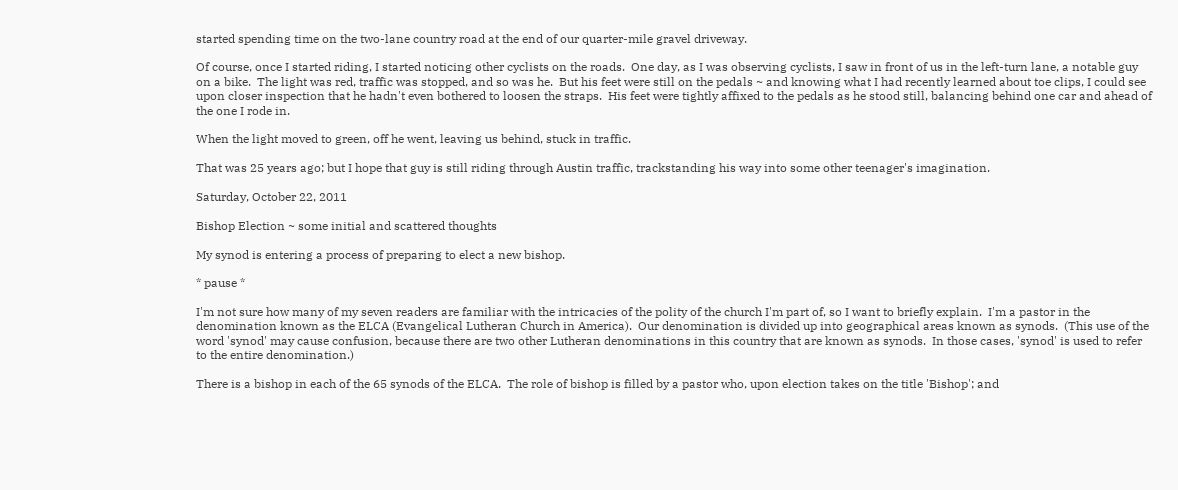started spending time on the two-lane country road at the end of our quarter-mile gravel driveway.

Of course, once I started riding, I started noticing other cyclists on the roads.  One day, as I was observing cyclists, I saw in front of us in the left-turn lane, a notable guy on a bike.  The light was red, traffic was stopped, and so was he.  But his feet were still on the pedals ~ and knowing what I had recently learned about toe clips, I could see upon closer inspection that he hadn't even bothered to loosen the straps.  His feet were tightly affixed to the pedals as he stood still, balancing behind one car and ahead of the one I rode in.

When the light moved to green, off he went, leaving us behind, stuck in traffic.

That was 25 years ago; but I hope that guy is still riding through Austin traffic, trackstanding his way into some other teenager's imagination.

Saturday, October 22, 2011

Bishop Election ~ some initial and scattered thoughts

My synod is entering a process of preparing to elect a new bishop.

* pause *

I'm not sure how many of my seven readers are familiar with the intricacies of the polity of the church I'm part of, so I want to briefly explain.  I'm a pastor in the denomination known as the ELCA (Evangelical Lutheran Church in America).  Our denomination is divided up into geographical areas known as synods.  (This use of the word 'synod' may cause confusion, because there are two other Lutheran denominations in this country that are known as synods.  In those cases, 'synod' is used to refer to the entire denomination.)

There is a bishop in each of the 65 synods of the ELCA.  The role of bishop is filled by a pastor who, upon election takes on the title 'Bishop'; and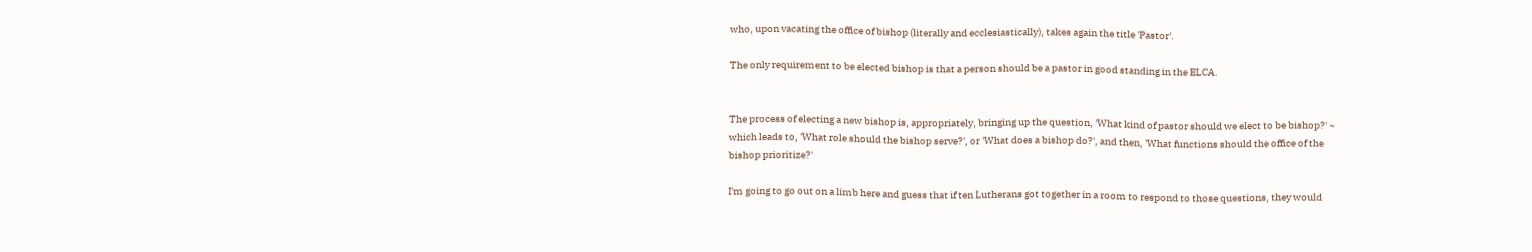who, upon vacating the office of bishop (literally and ecclesiastically), takes again the title 'Pastor'.

The only requirement to be elected bishop is that a person should be a pastor in good standing in the ELCA.


The process of electing a new bishop is, appropriately, bringing up the question, 'What kind of pastor should we elect to be bishop?' ~ which leads to, 'What role should the bishop serve?', or 'What does a bishop do?', and then, 'What functions should the office of the bishop prioritize?'

I'm going to go out on a limb here and guess that if ten Lutherans got together in a room to respond to those questions, they would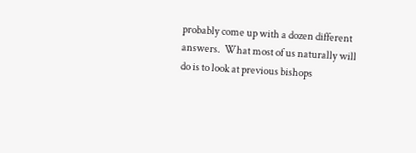probably come up with a dozen different answers.  What most of us naturally will do is to look at previous bishops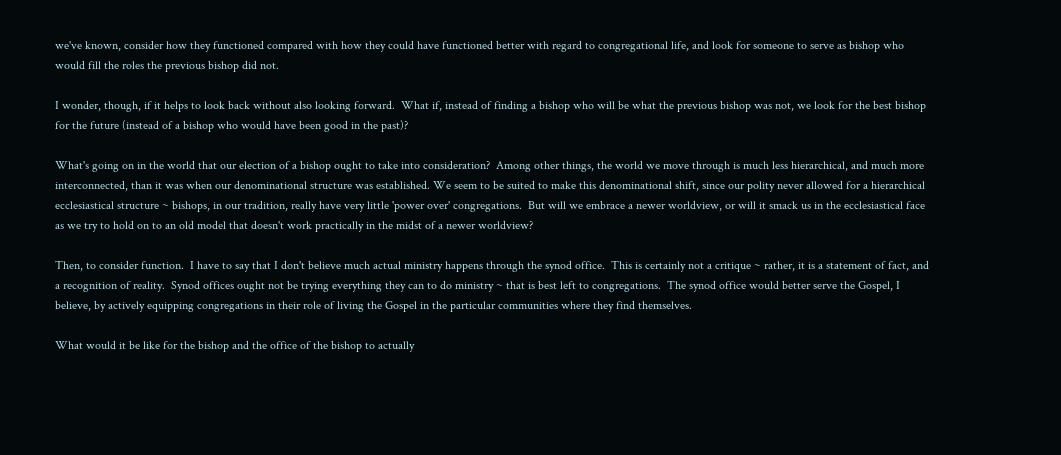we've known, consider how they functioned compared with how they could have functioned better with regard to congregational life, and look for someone to serve as bishop who would fill the roles the previous bishop did not.

I wonder, though, if it helps to look back without also looking forward.  What if, instead of finding a bishop who will be what the previous bishop was not, we look for the best bishop for the future (instead of a bishop who would have been good in the past)?

What's going on in the world that our election of a bishop ought to take into consideration?  Among other things, the world we move through is much less hierarchical, and much more interconnected, than it was when our denominational structure was established. We seem to be suited to make this denominational shift, since our polity never allowed for a hierarchical ecclesiastical structure ~ bishops, in our tradition, really have very little 'power over' congregations.  But will we embrace a newer worldview, or will it smack us in the ecclesiastical face as we try to hold on to an old model that doesn't work practically in the midst of a newer worldview?

Then, to consider function.  I have to say that I don't believe much actual ministry happens through the synod office.  This is certainly not a critique ~ rather, it is a statement of fact, and a recognition of reality.  Synod offices ought not be trying everything they can to do ministry ~ that is best left to congregations.  The synod office would better serve the Gospel, I believe, by actively equipping congregations in their role of living the Gospel in the particular communities where they find themselves.

What would it be like for the bishop and the office of the bishop to actually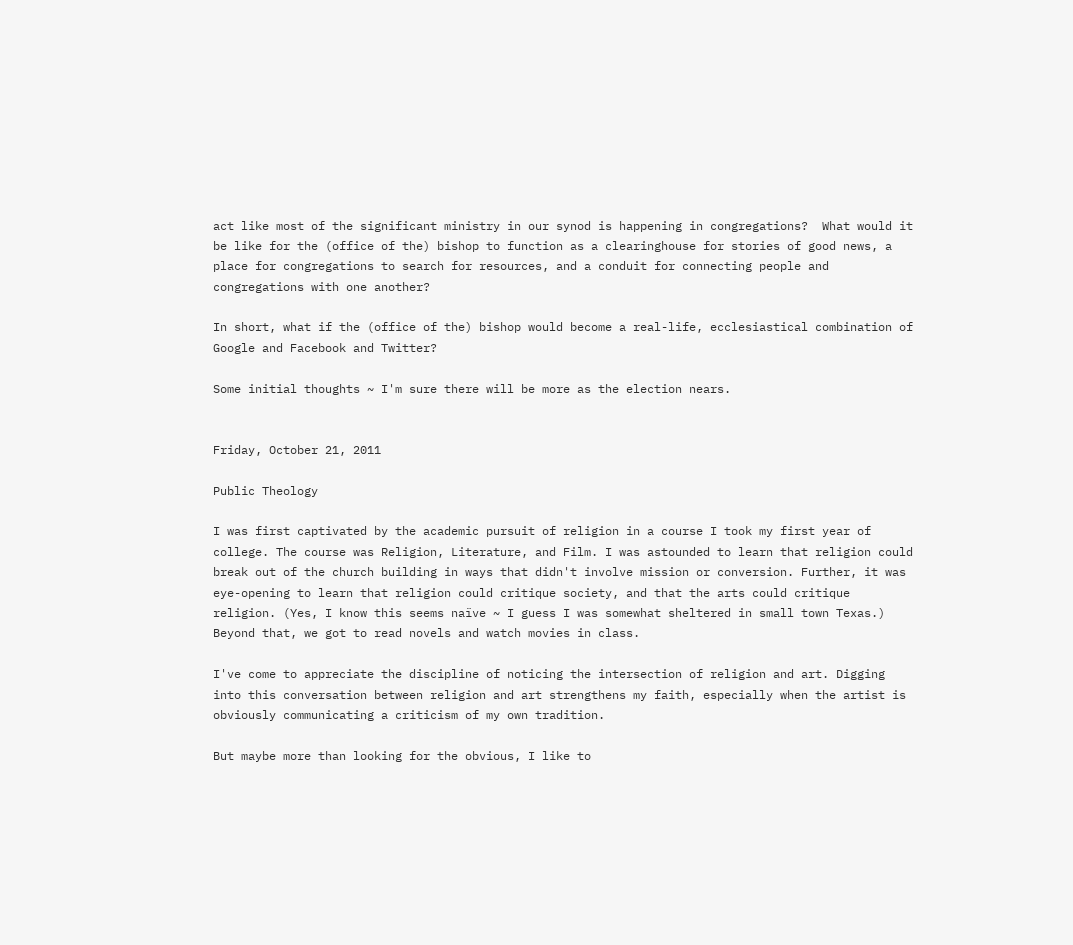act like most of the significant ministry in our synod is happening in congregations?  What would it be like for the (office of the) bishop to function as a clearinghouse for stories of good news, a place for congregations to search for resources, and a conduit for connecting people and congregations with one another?

In short, what if the (office of the) bishop would become a real-life, ecclesiastical combination of Google and Facebook and Twitter?

Some initial thoughts ~ I'm sure there will be more as the election nears.


Friday, October 21, 2011

Public Theology

I was first captivated by the academic pursuit of religion in a course I took my first year of college. The course was Religion, Literature, and Film. I was astounded to learn that religion could break out of the church building in ways that didn't involve mission or conversion. Further, it was eye-opening to learn that religion could critique society, and that the arts could critique religion. (Yes, I know this seems naïve ~ I guess I was somewhat sheltered in small town Texas.) Beyond that, we got to read novels and watch movies in class.

I've come to appreciate the discipline of noticing the intersection of religion and art. Digging into this conversation between religion and art strengthens my faith, especially when the artist is obviously communicating a criticism of my own tradition.

But maybe more than looking for the obvious, I like to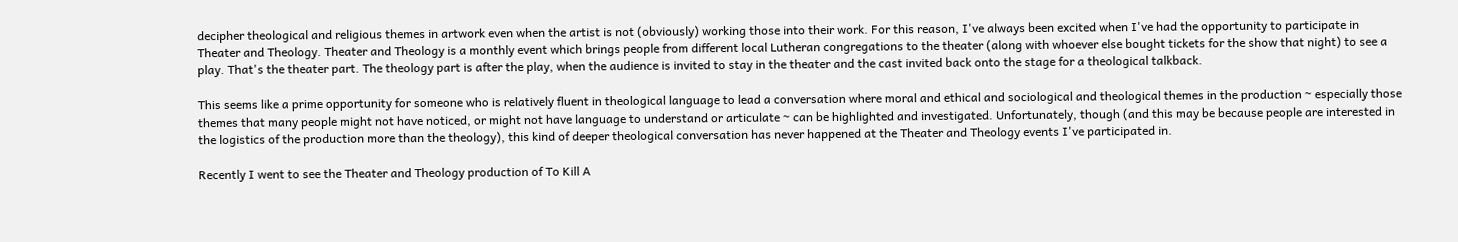decipher theological and religious themes in artwork even when the artist is not (obviously) working those into their work. For this reason, I've always been excited when I've had the opportunity to participate in Theater and Theology. Theater and Theology is a monthly event which brings people from different local Lutheran congregations to the theater (along with whoever else bought tickets for the show that night) to see a play. That's the theater part. The theology part is after the play, when the audience is invited to stay in the theater and the cast invited back onto the stage for a theological talkback.

This seems like a prime opportunity for someone who is relatively fluent in theological language to lead a conversation where moral and ethical and sociological and theological themes in the production ~ especially those themes that many people might not have noticed, or might not have language to understand or articulate ~ can be highlighted and investigated. Unfortunately, though (and this may be because people are interested in the logistics of the production more than the theology), this kind of deeper theological conversation has never happened at the Theater and Theology events I've participated in.

Recently I went to see the Theater and Theology production of To Kill A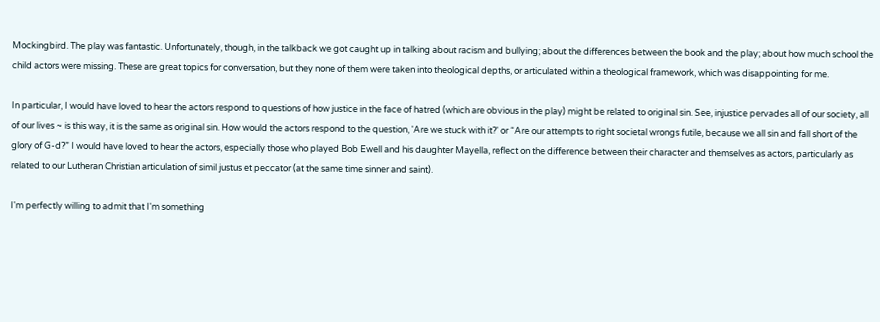Mockingbird. The play was fantastic. Unfortunately, though, in the talkback we got caught up in talking about racism and bullying; about the differences between the book and the play; about how much school the child actors were missing. These are great topics for conversation, but they none of them were taken into theological depths, or articulated within a theological framework, which was disappointing for me.

In particular, I would have loved to hear the actors respond to questions of how justice in the face of hatred (which are obvious in the play) might be related to original sin. See, injustice pervades all of our society, all of our lives ~ is this way, it is the same as original sin. How would the actors respond to the question, 'Are we stuck with it?' or “Are our attempts to right societal wrongs futile, because we all sin and fall short of the glory of G-d?” I would have loved to hear the actors, especially those who played Bob Ewell and his daughter Mayella, reflect on the difference between their character and themselves as actors, particularly as related to our Lutheran Christian articulation of simil justus et peccator (at the same time sinner and saint).

I'm perfectly willing to admit that I'm something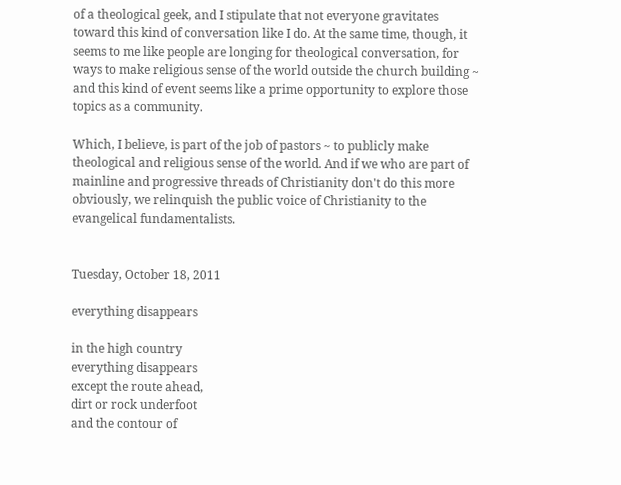of a theological geek, and I stipulate that not everyone gravitates toward this kind of conversation like I do. At the same time, though, it seems to me like people are longing for theological conversation, for ways to make religious sense of the world outside the church building ~ and this kind of event seems like a prime opportunity to explore those topics as a community.

Which, I believe, is part of the job of pastors ~ to publicly make theological and religious sense of the world. And if we who are part of mainline and progressive threads of Christianity don't do this more obviously, we relinquish the public voice of Christianity to the evangelical fundamentalists.


Tuesday, October 18, 2011

everything disappears

in the high country
everything disappears
except the route ahead,
dirt or rock underfoot
and the contour of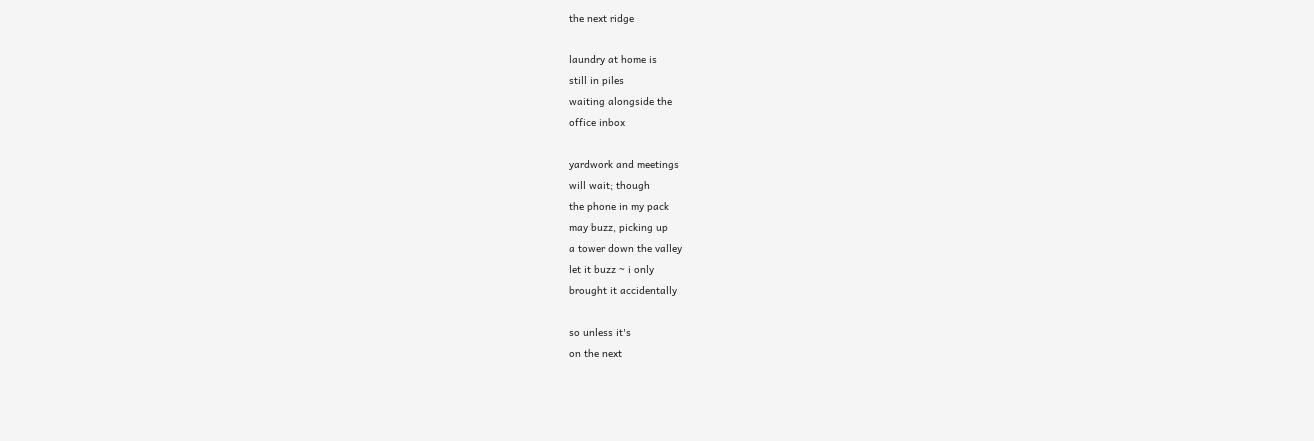the next ridge

laundry at home is
still in piles
waiting alongside the
office inbox

yardwork and meetings
will wait; though
the phone in my pack
may buzz, picking up
a tower down the valley
let it buzz ~ i only
brought it accidentally

so unless it's
on the next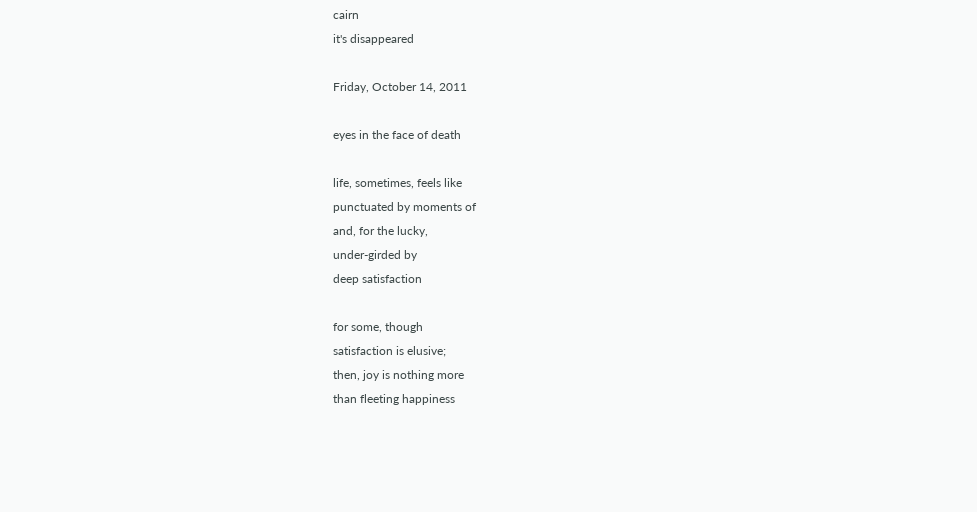cairn
it's disappeared

Friday, October 14, 2011

eyes in the face of death

life, sometimes, feels like
punctuated by moments of
and, for the lucky,
under-girded by
deep satisfaction

for some, though
satisfaction is elusive;
then, joy is nothing more
than fleeting happiness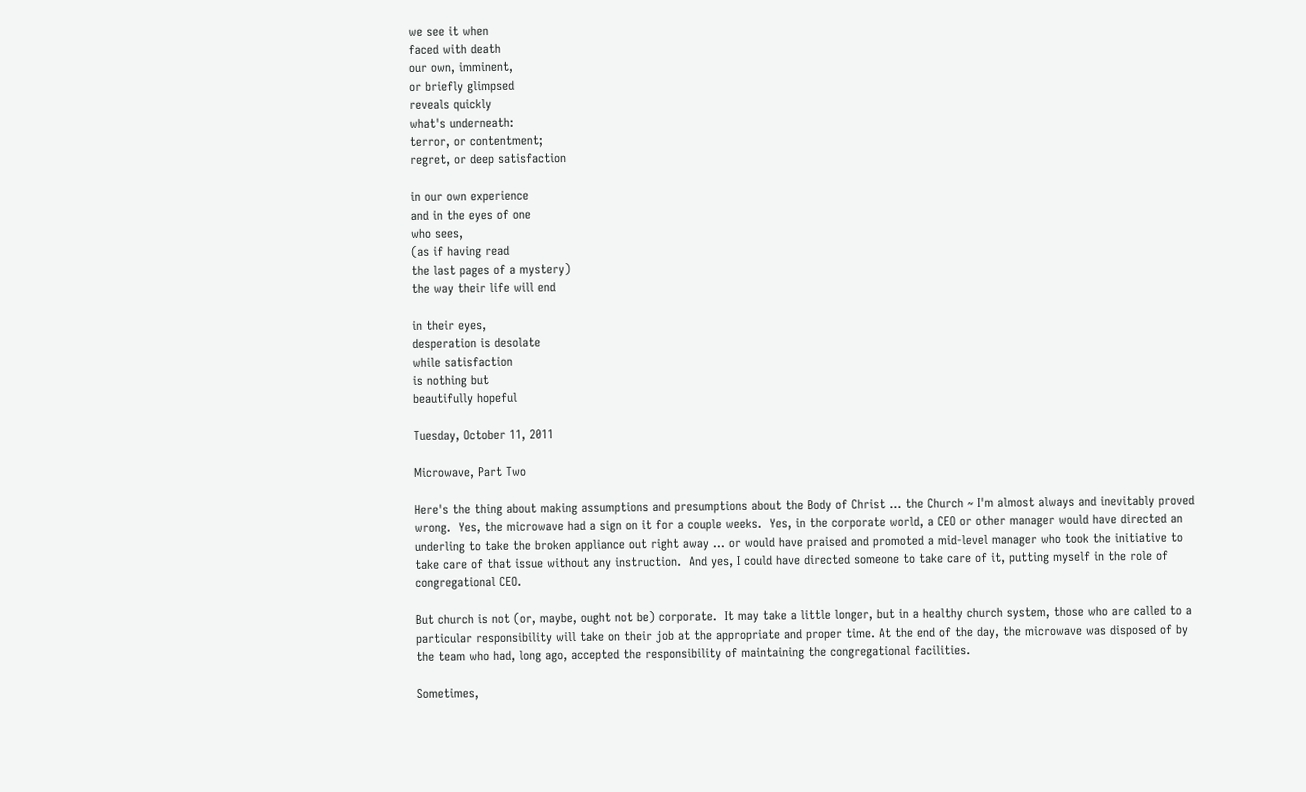we see it when
faced with death
our own, imminent,
or briefly glimpsed
reveals quickly
what's underneath:
terror, or contentment;
regret, or deep satisfaction

in our own experience
and in the eyes of one
who sees,
(as if having read
the last pages of a mystery)
the way their life will end

in their eyes,
desperation is desolate
while satisfaction
is nothing but
beautifully hopeful

Tuesday, October 11, 2011

Microwave, Part Two

Here's the thing about making assumptions and presumptions about the Body of Christ ... the Church ~ I'm almost always and inevitably proved wrong.  Yes, the microwave had a sign on it for a couple weeks.  Yes, in the corporate world, a CEO or other manager would have directed an underling to take the broken appliance out right away ... or would have praised and promoted a mid-level manager who took the initiative to take care of that issue without any instruction.  And yes, I could have directed someone to take care of it, putting myself in the role of congregational CEO.

But church is not (or, maybe, ought not be) corporate.  It may take a little longer, but in a healthy church system, those who are called to a particular responsibility will take on their job at the appropriate and proper time. At the end of the day, the microwave was disposed of by the team who had, long ago, accepted the responsibility of maintaining the congregational facilities.

Sometimes,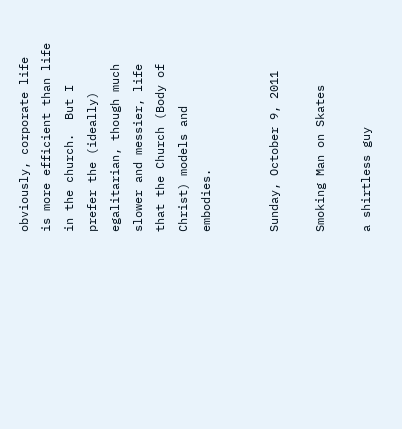obviously, corporate life is more efficient than life in the church.  But I prefer the (ideally) egalitarian, though much slower and messier, life that the Church (Body of Christ) models and embodies.


Sunday, October 9, 2011

Smoking Man on Skates

a shirtless guy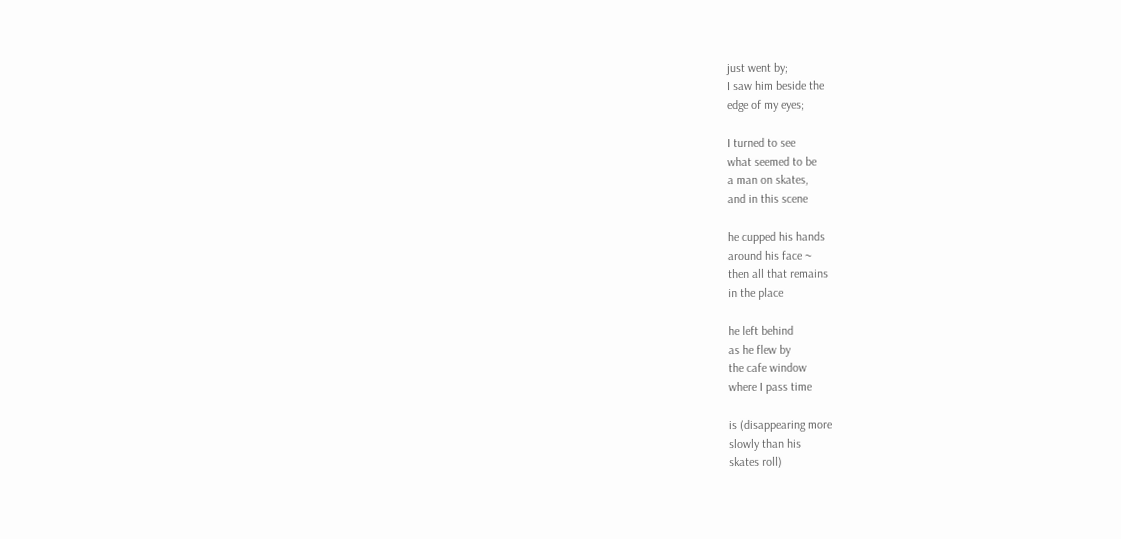just went by;
I saw him beside the
edge of my eyes;

I turned to see
what seemed to be
a man on skates,
and in this scene

he cupped his hands
around his face ~
then all that remains
in the place

he left behind
as he flew by
the cafe window
where I pass time

is (disappearing more
slowly than his
skates roll)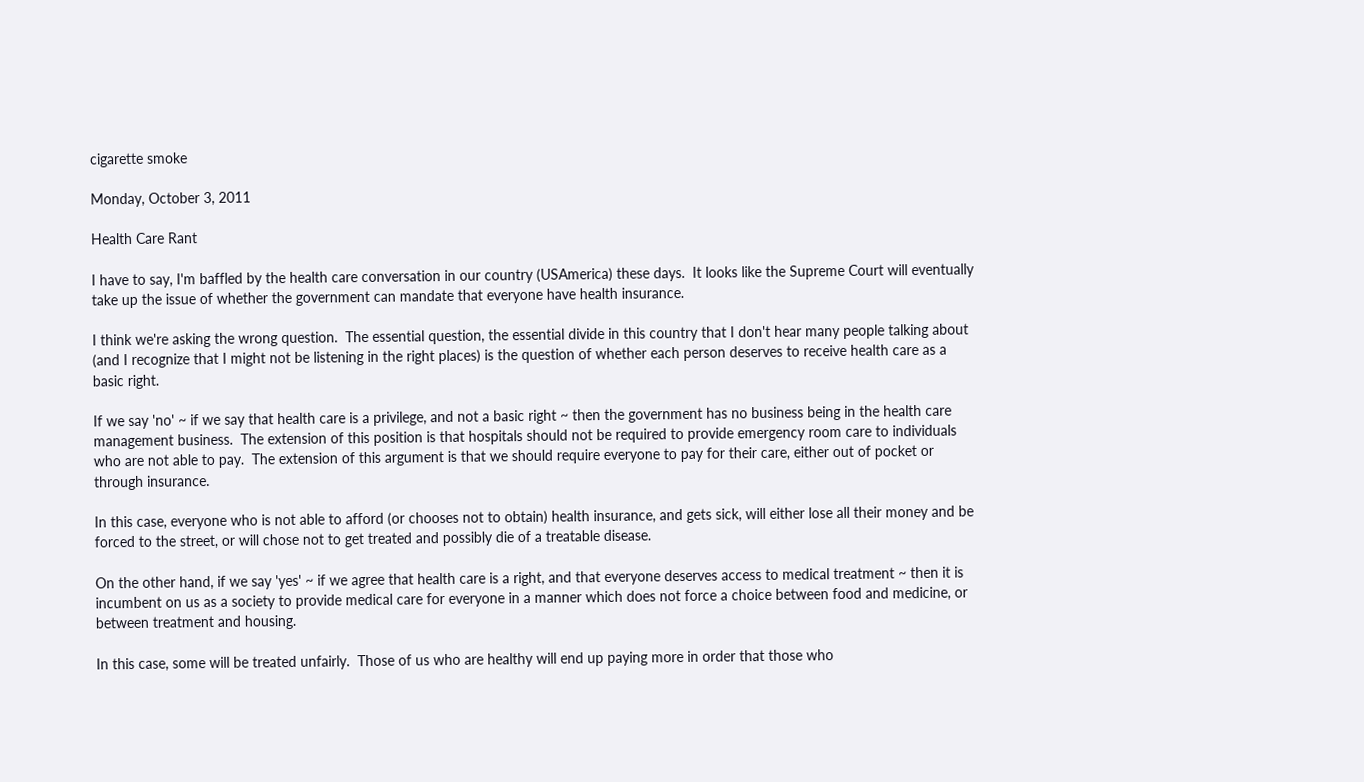cigarette smoke

Monday, October 3, 2011

Health Care Rant

I have to say, I'm baffled by the health care conversation in our country (USAmerica) these days.  It looks like the Supreme Court will eventually take up the issue of whether the government can mandate that everyone have health insurance.

I think we're asking the wrong question.  The essential question, the essential divide in this country that I don't hear many people talking about (and I recognize that I might not be listening in the right places) is the question of whether each person deserves to receive health care as a basic right.

If we say 'no' ~ if we say that health care is a privilege, and not a basic right ~ then the government has no business being in the health care management business.  The extension of this position is that hospitals should not be required to provide emergency room care to individuals who are not able to pay.  The extension of this argument is that we should require everyone to pay for their care, either out of pocket or through insurance.

In this case, everyone who is not able to afford (or chooses not to obtain) health insurance, and gets sick, will either lose all their money and be forced to the street, or will chose not to get treated and possibly die of a treatable disease.

On the other hand, if we say 'yes' ~ if we agree that health care is a right, and that everyone deserves access to medical treatment ~ then it is incumbent on us as a society to provide medical care for everyone in a manner which does not force a choice between food and medicine, or between treatment and housing.

In this case, some will be treated unfairly.  Those of us who are healthy will end up paying more in order that those who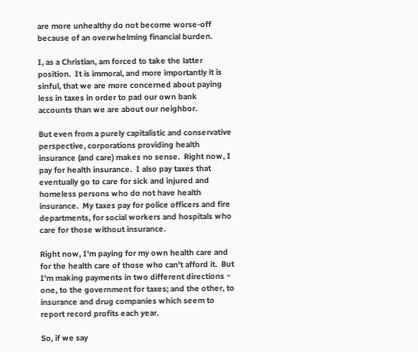are more unhealthy do not become worse-off because of an overwhelming financial burden.

I, as a Christian, am forced to take the latter position.  It is immoral, and more importantly it is sinful, that we are more concerned about paying less in taxes in order to pad our own bank accounts than we are about our neighbor.

But even from a purely capitalistic and conservative perspective, corporations providing health insurance (and care) makes no sense.  Right now, I pay for health insurance.  I also pay taxes that eventually go to care for sick and injured and homeless persons who do not have health insurance.  My taxes pay for police officers and fire departments, for social workers and hospitals who care for those without insurance.

Right now, I'm paying for my own health care and for the health care of those who can't afford it.  But I'm making payments in two different directions ~ one, to the government for taxes; and the other, to insurance and drug companies which seem to report record profits each year.

So, if we say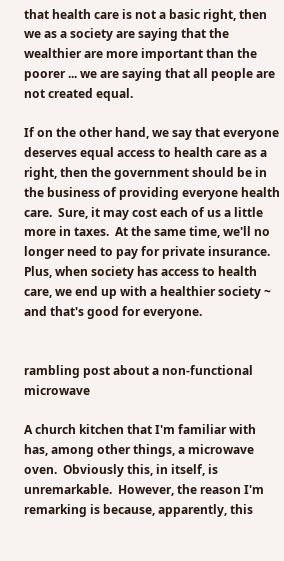that health care is not a basic right, then we as a society are saying that the wealthier are more important than the poorer ... we are saying that all people are not created equal.

If on the other hand, we say that everyone deserves equal access to health care as a right, then the government should be in the business of providing everyone health care.  Sure, it may cost each of us a little more in taxes.  At the same time, we'll no longer need to pay for private insurance.  Plus, when society has access to health care, we end up with a healthier society ~ and that's good for everyone.


rambling post about a non-functional microwave

A church kitchen that I'm familiar with has, among other things, a microwave oven.  Obviously this, in itself, is unremarkable.  However, the reason I'm remarking is because, apparently, this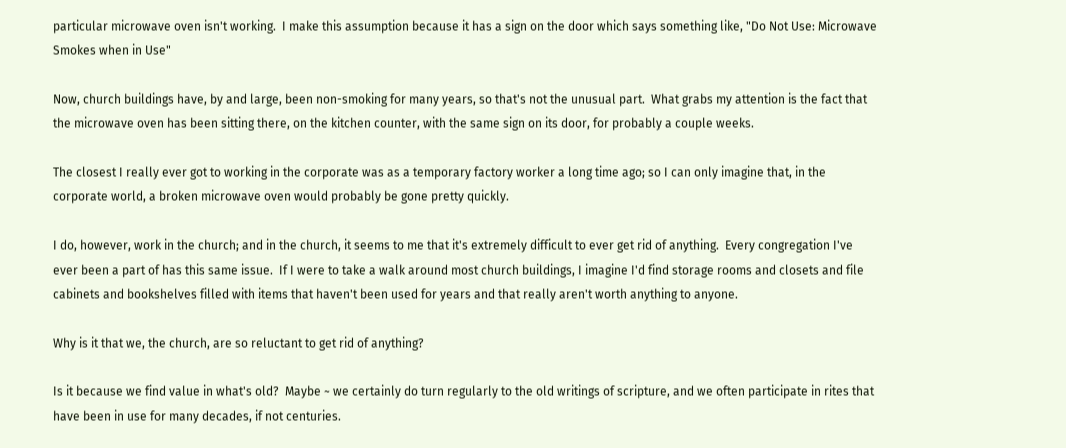particular microwave oven isn't working.  I make this assumption because it has a sign on the door which says something like, "Do Not Use: Microwave Smokes when in Use"

Now, church buildings have, by and large, been non-smoking for many years, so that's not the unusual part.  What grabs my attention is the fact that the microwave oven has been sitting there, on the kitchen counter, with the same sign on its door, for probably a couple weeks.

The closest I really ever got to working in the corporate was as a temporary factory worker a long time ago; so I can only imagine that, in the corporate world, a broken microwave oven would probably be gone pretty quickly.

I do, however, work in the church; and in the church, it seems to me that it's extremely difficult to ever get rid of anything.  Every congregation I've ever been a part of has this same issue.  If I were to take a walk around most church buildings, I imagine I'd find storage rooms and closets and file cabinets and bookshelves filled with items that haven't been used for years and that really aren't worth anything to anyone.

Why is it that we, the church, are so reluctant to get rid of anything?

Is it because we find value in what's old?  Maybe ~ we certainly do turn regularly to the old writings of scripture, and we often participate in rites that have been in use for many decades, if not centuries.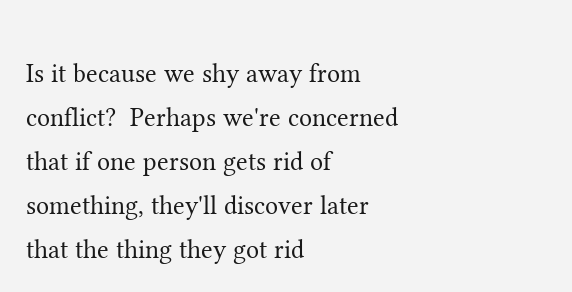Is it because we shy away from conflict?  Perhaps we're concerned that if one person gets rid of something, they'll discover later that the thing they got rid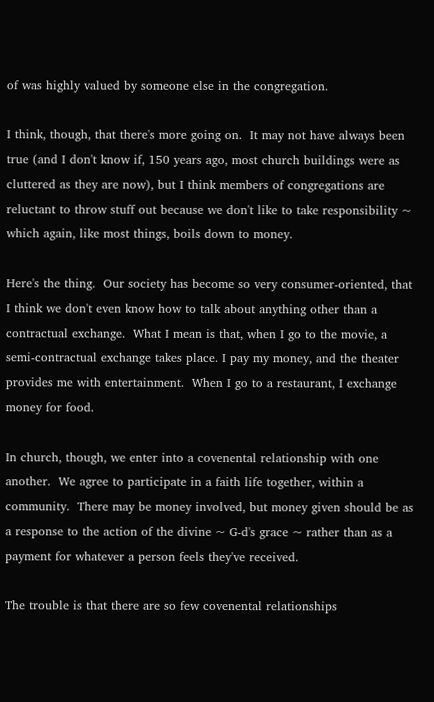of was highly valued by someone else in the congregation.

I think, though, that there's more going on.  It may not have always been true (and I don't know if, 150 years ago, most church buildings were as cluttered as they are now), but I think members of congregations are reluctant to throw stuff out because we don't like to take responsibility ~ which again, like most things, boils down to money.

Here's the thing.  Our society has become so very consumer-oriented, that I think we don't even know how to talk about anything other than a contractual exchange.  What I mean is that, when I go to the movie, a semi-contractual exchange takes place. I pay my money, and the theater provides me with entertainment.  When I go to a restaurant, I exchange money for food.

In church, though, we enter into a covenental relationship with one another.  We agree to participate in a faith life together, within a community.  There may be money involved, but money given should be as a response to the action of the divine ~ G-d's grace ~ rather than as a payment for whatever a person feels they've received.

The trouble is that there are so few covenental relationships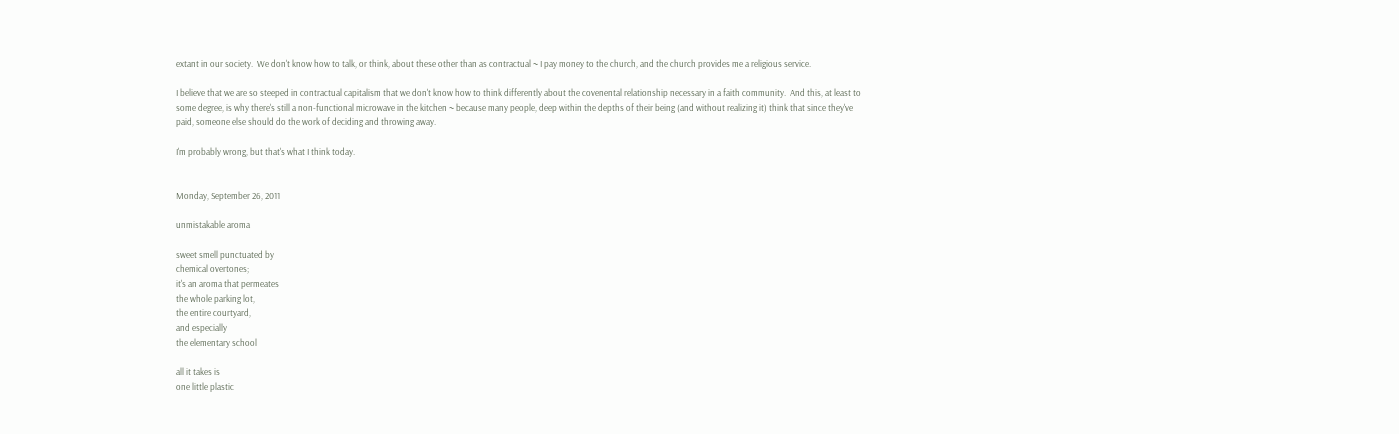extant in our society.  We don't know how to talk, or think, about these other than as contractual ~ I pay money to the church, and the church provides me a religious service.

I believe that we are so steeped in contractual capitalism that we don't know how to think differently about the covenental relationship necessary in a faith community.  And this, at least to some degree, is why there's still a non-functional microwave in the kitchen ~ because many people, deep within the depths of their being (and without realizing it) think that since they've paid, someone else should do the work of deciding and throwing away.

I'm probably wrong, but that's what I think today.


Monday, September 26, 2011

unmistakable aroma

sweet smell punctuated by
chemical overtones;
it's an aroma that permeates
the whole parking lot,
the entire courtyard,
and especially
the elementary school

all it takes is
one little plastic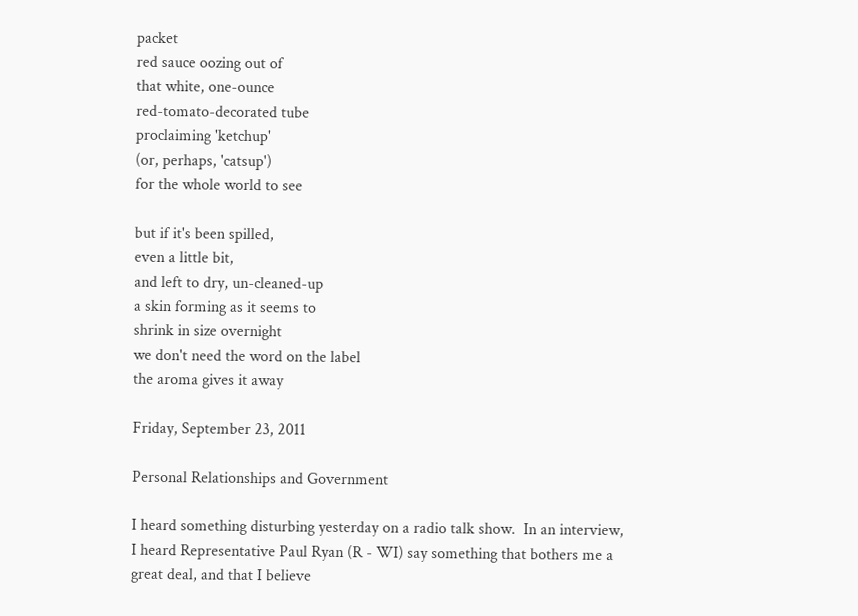packet
red sauce oozing out of
that white, one-ounce
red-tomato-decorated tube
proclaiming 'ketchup'
(or, perhaps, 'catsup')
for the whole world to see

but if it's been spilled,
even a little bit,
and left to dry, un-cleaned-up
a skin forming as it seems to
shrink in size overnight
we don't need the word on the label
the aroma gives it away

Friday, September 23, 2011

Personal Relationships and Government

I heard something disturbing yesterday on a radio talk show.  In an interview, I heard Representative Paul Ryan (R - WI) say something that bothers me a great deal, and that I believe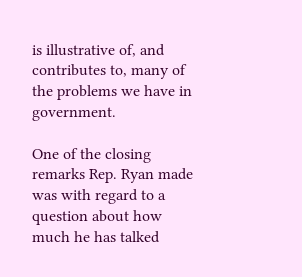is illustrative of, and contributes to, many of the problems we have in government.

One of the closing remarks Rep. Ryan made was with regard to a question about how much he has talked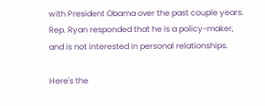with President Obama over the past couple years.  Rep. Ryan responded that he is a policy-maker, and is not interested in personal relationships.

Here's the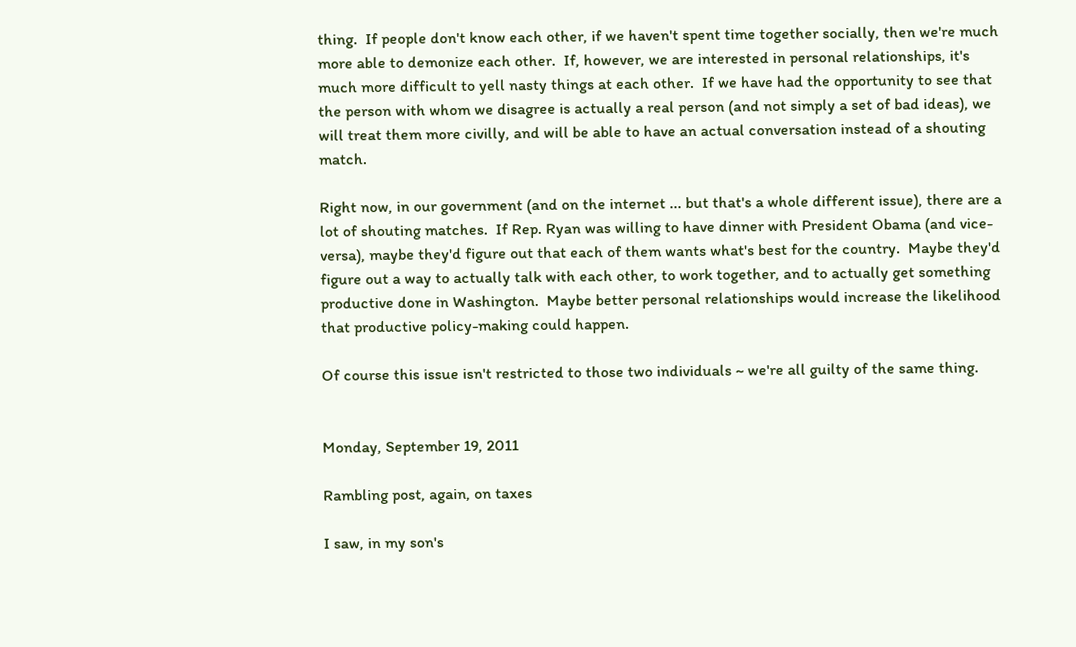thing.  If people don't know each other, if we haven't spent time together socially, then we're much more able to demonize each other.  If, however, we are interested in personal relationships, it's much more difficult to yell nasty things at each other.  If we have had the opportunity to see that the person with whom we disagree is actually a real person (and not simply a set of bad ideas), we will treat them more civilly, and will be able to have an actual conversation instead of a shouting match.

Right now, in our government (and on the internet ... but that's a whole different issue), there are a lot of shouting matches.  If Rep. Ryan was willing to have dinner with President Obama (and vice-versa), maybe they'd figure out that each of them wants what's best for the country.  Maybe they'd figure out a way to actually talk with each other, to work together, and to actually get something productive done in Washington.  Maybe better personal relationships would increase the likelihood that productive policy-making could happen.

Of course this issue isn't restricted to those two individuals ~ we're all guilty of the same thing.


Monday, September 19, 2011

Rambling post, again, on taxes

I saw, in my son's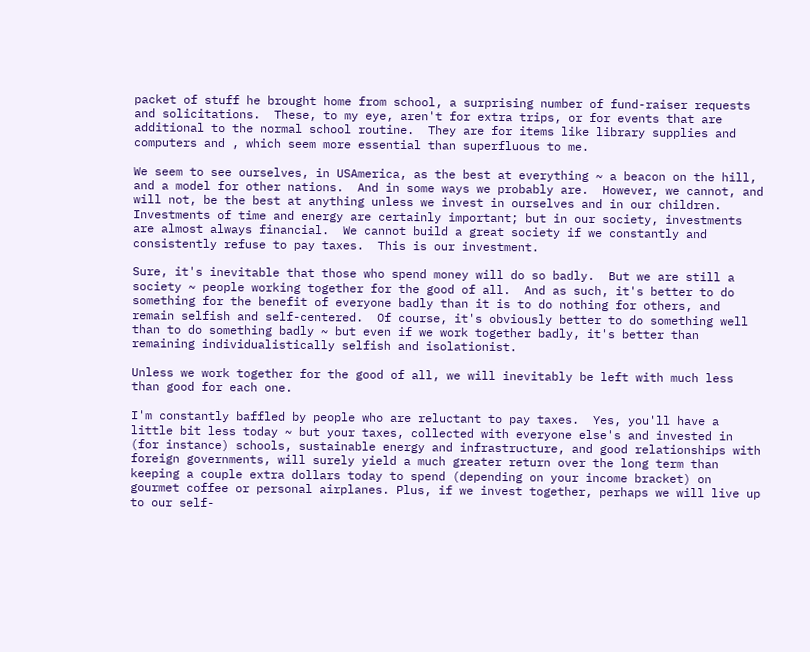packet of stuff he brought home from school, a surprising number of fund-raiser requests and solicitations.  These, to my eye, aren't for extra trips, or for events that are additional to the normal school routine.  They are for items like library supplies and computers and , which seem more essential than superfluous to me.

We seem to see ourselves, in USAmerica, as the best at everything ~ a beacon on the hill, and a model for other nations.  And in some ways we probably are.  However, we cannot, and will not, be the best at anything unless we invest in ourselves and in our children.  Investments of time and energy are certainly important; but in our society, investments are almost always financial.  We cannot build a great society if we constantly and consistently refuse to pay taxes.  This is our investment.

Sure, it's inevitable that those who spend money will do so badly.  But we are still a society ~ people working together for the good of all.  And as such, it's better to do something for the benefit of everyone badly than it is to do nothing for others, and remain selfish and self-centered.  Of course, it's obviously better to do something well than to do something badly ~ but even if we work together badly, it's better than remaining individualistically selfish and isolationist.

Unless we work together for the good of all, we will inevitably be left with much less than good for each one.

I'm constantly baffled by people who are reluctant to pay taxes.  Yes, you'll have a little bit less today ~ but your taxes, collected with everyone else's and invested in (for instance) schools, sustainable energy and infrastructure, and good relationships with foreign governments, will surely yield a much greater return over the long term than keeping a couple extra dollars today to spend (depending on your income bracket) on gourmet coffee or personal airplanes. Plus, if we invest together, perhaps we will live up to our self-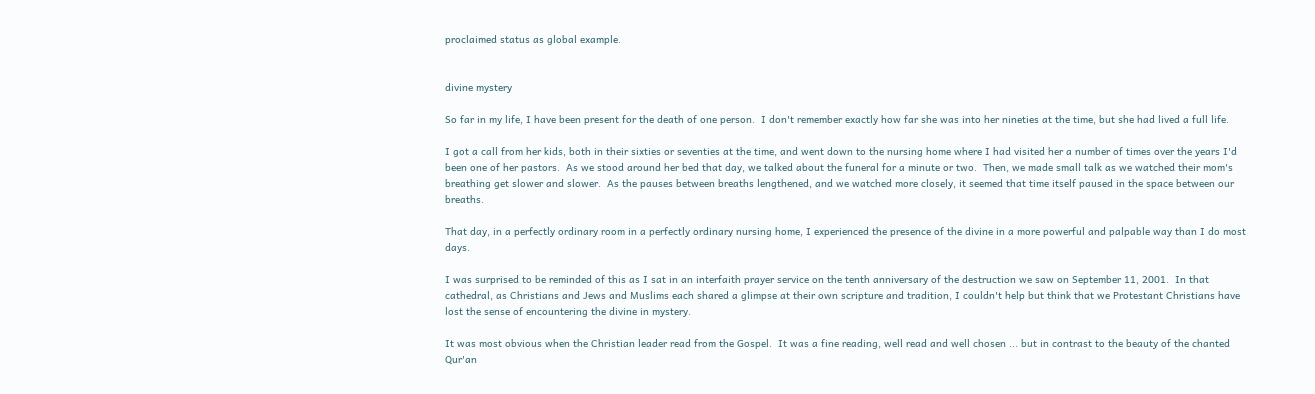proclaimed status as global example.


divine mystery

So far in my life, I have been present for the death of one person.  I don't remember exactly how far she was into her nineties at the time, but she had lived a full life.

I got a call from her kids, both in their sixties or seventies at the time, and went down to the nursing home where I had visited her a number of times over the years I'd been one of her pastors.  As we stood around her bed that day, we talked about the funeral for a minute or two.  Then, we made small talk as we watched their mom's breathing get slower and slower.  As the pauses between breaths lengthened, and we watched more closely, it seemed that time itself paused in the space between our breaths.

That day, in a perfectly ordinary room in a perfectly ordinary nursing home, I experienced the presence of the divine in a more powerful and palpable way than I do most days.

I was surprised to be reminded of this as I sat in an interfaith prayer service on the tenth anniversary of the destruction we saw on September 11, 2001.  In that cathedral, as Christians and Jews and Muslims each shared a glimpse at their own scripture and tradition, I couldn't help but think that we Protestant Christians have lost the sense of encountering the divine in mystery.

It was most obvious when the Christian leader read from the Gospel.  It was a fine reading, well read and well chosen ... but in contrast to the beauty of the chanted Qur'an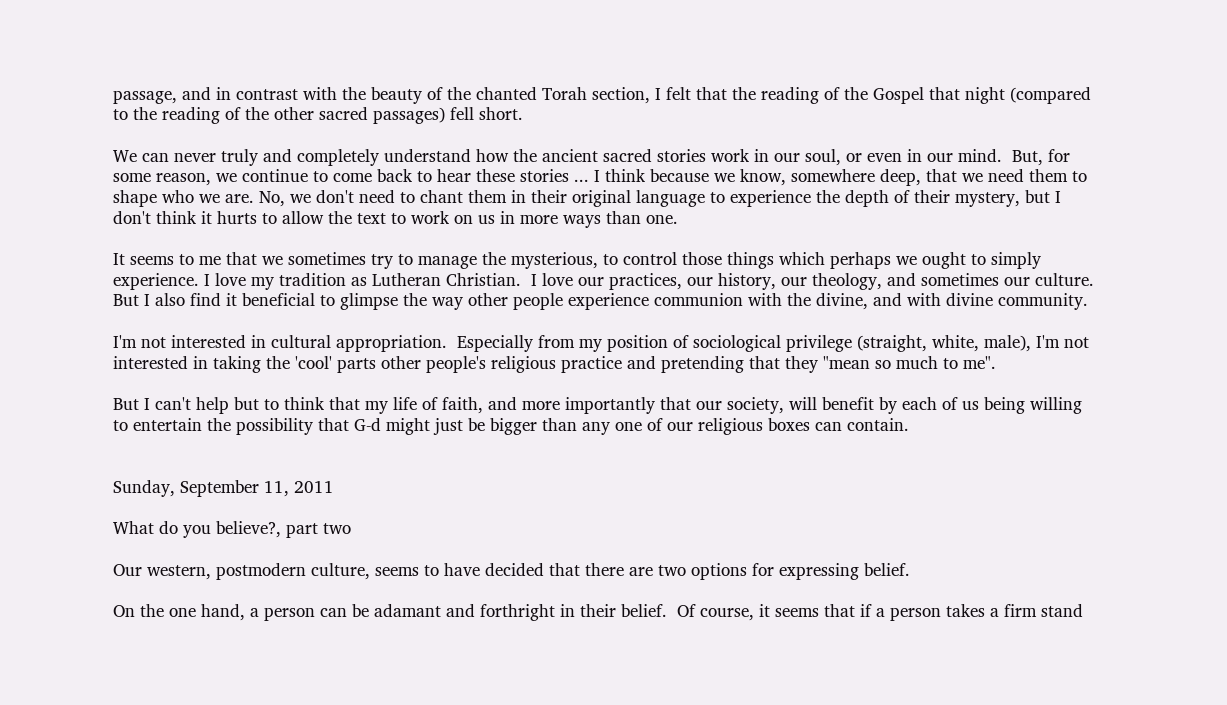passage, and in contrast with the beauty of the chanted Torah section, I felt that the reading of the Gospel that night (compared to the reading of the other sacred passages) fell short.

We can never truly and completely understand how the ancient sacred stories work in our soul, or even in our mind.  But, for some reason, we continue to come back to hear these stories ... I think because we know, somewhere deep, that we need them to shape who we are. No, we don't need to chant them in their original language to experience the depth of their mystery, but I don't think it hurts to allow the text to work on us in more ways than one.

It seems to me that we sometimes try to manage the mysterious, to control those things which perhaps we ought to simply experience. I love my tradition as Lutheran Christian.  I love our practices, our history, our theology, and sometimes our culture.  But I also find it beneficial to glimpse the way other people experience communion with the divine, and with divine community.

I'm not interested in cultural appropriation.  Especially from my position of sociological privilege (straight, white, male), I'm not interested in taking the 'cool' parts other people's religious practice and pretending that they "mean so much to me".

But I can't help but to think that my life of faith, and more importantly that our society, will benefit by each of us being willing to entertain the possibility that G-d might just be bigger than any one of our religious boxes can contain.


Sunday, September 11, 2011

What do you believe?, part two

Our western, postmodern culture, seems to have decided that there are two options for expressing belief.

On the one hand, a person can be adamant and forthright in their belief.  Of course, it seems that if a person takes a firm stand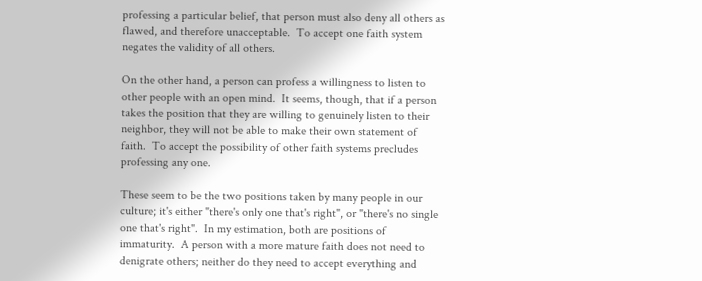professing a particular belief, that person must also deny all others as flawed, and therefore unacceptable.  To accept one faith system negates the validity of all others.

On the other hand, a person can profess a willingness to listen to other people with an open mind.  It seems, though, that if a person takes the position that they are willing to genuinely listen to their neighbor, they will not be able to make their own statement of faith.  To accept the possibility of other faith systems precludes professing any one.

These seem to be the two positions taken by many people in our culture; it's either "there's only one that's right", or "there's no single one that's right".  In my estimation, both are positions of immaturity.  A person with a more mature faith does not need to denigrate others; neither do they need to accept everything and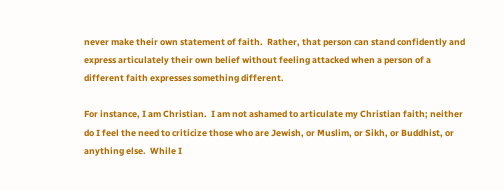never make their own statement of faith.  Rather, that person can stand confidently and express articulately their own belief without feeling attacked when a person of a different faith expresses something different.

For instance, I am Christian.  I am not ashamed to articulate my Christian faith; neither do I feel the need to criticize those who are Jewish, or Muslim, or Sikh, or Buddhist, or anything else.  While I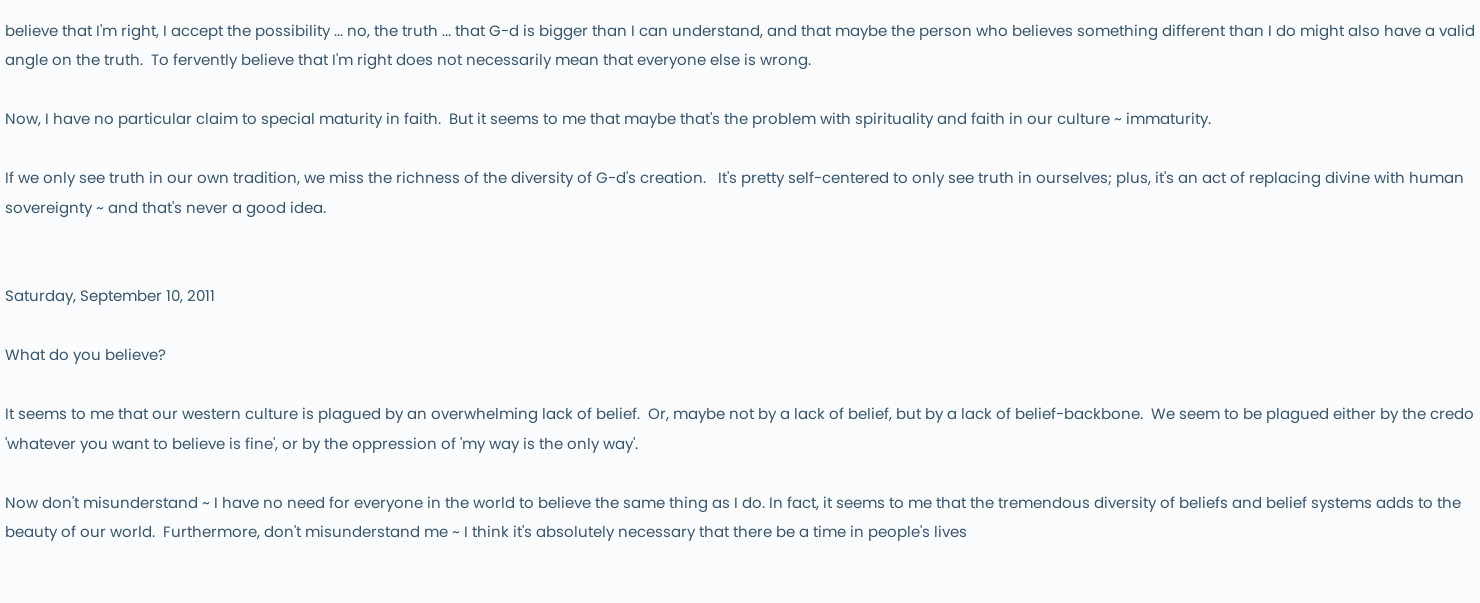believe that I'm right, I accept the possibility ... no, the truth ... that G-d is bigger than I can understand, and that maybe the person who believes something different than I do might also have a valid angle on the truth.  To fervently believe that I'm right does not necessarily mean that everyone else is wrong.

Now, I have no particular claim to special maturity in faith.  But it seems to me that maybe that's the problem with spirituality and faith in our culture ~ immaturity.

If we only see truth in our own tradition, we miss the richness of the diversity of G-d's creation.   It's pretty self-centered to only see truth in ourselves; plus, it's an act of replacing divine with human sovereignty ~ and that's never a good idea.


Saturday, September 10, 2011

What do you believe?

It seems to me that our western culture is plagued by an overwhelming lack of belief.  Or, maybe not by a lack of belief, but by a lack of belief-backbone.  We seem to be plagued either by the credo 'whatever you want to believe is fine', or by the oppression of 'my way is the only way'.

Now don't misunderstand ~ I have no need for everyone in the world to believe the same thing as I do. In fact, it seems to me that the tremendous diversity of beliefs and belief systems adds to the beauty of our world.  Furthermore, don't misunderstand me ~ I think it's absolutely necessary that there be a time in people's lives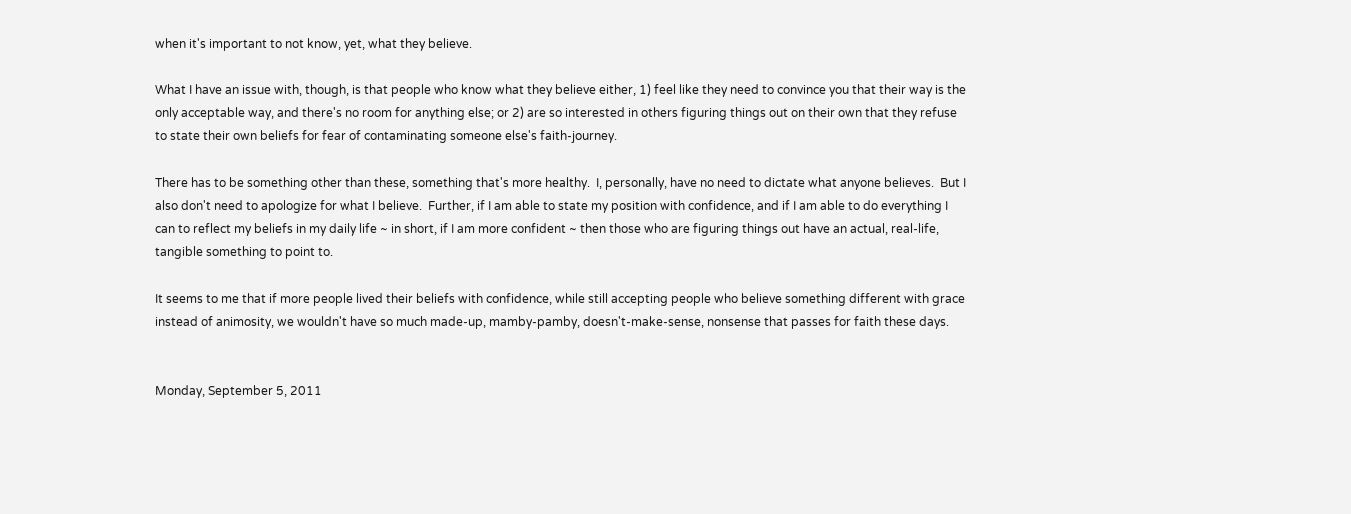when it's important to not know, yet, what they believe.

What I have an issue with, though, is that people who know what they believe either, 1) feel like they need to convince you that their way is the only acceptable way, and there's no room for anything else; or 2) are so interested in others figuring things out on their own that they refuse to state their own beliefs for fear of contaminating someone else's faith-journey.

There has to be something other than these, something that's more healthy.  I, personally, have no need to dictate what anyone believes.  But I also don't need to apologize for what I believe.  Further, if I am able to state my position with confidence, and if I am able to do everything I can to reflect my beliefs in my daily life ~ in short, if I am more confident ~ then those who are figuring things out have an actual, real-life, tangible something to point to.

It seems to me that if more people lived their beliefs with confidence, while still accepting people who believe something different with grace instead of animosity, we wouldn't have so much made-up, mamby-pamby, doesn't-make-sense, nonsense that passes for faith these days.


Monday, September 5, 2011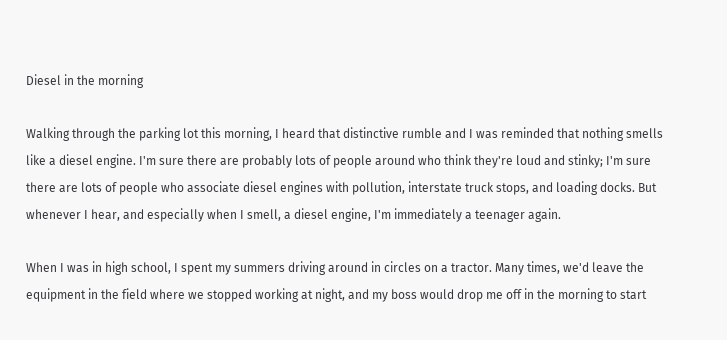Diesel in the morning

Walking through the parking lot this morning, I heard that distinctive rumble and I was reminded that nothing smells like a diesel engine. I'm sure there are probably lots of people around who think they're loud and stinky; I'm sure there are lots of people who associate diesel engines with pollution, interstate truck stops, and loading docks. But whenever I hear, and especially when I smell, a diesel engine, I'm immediately a teenager again.

When I was in high school, I spent my summers driving around in circles on a tractor. Many times, we'd leave the equipment in the field where we stopped working at night, and my boss would drop me off in the morning to start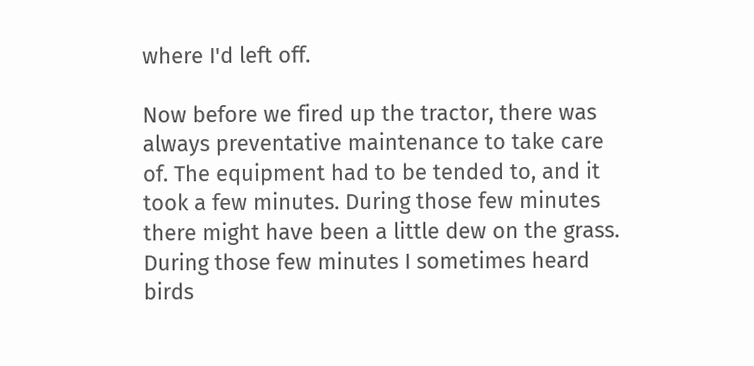where I'd left off.

Now before we fired up the tractor, there was always preventative maintenance to take care of. The equipment had to be tended to, and it took a few minutes. During those few minutes there might have been a little dew on the grass. During those few minutes I sometimes heard birds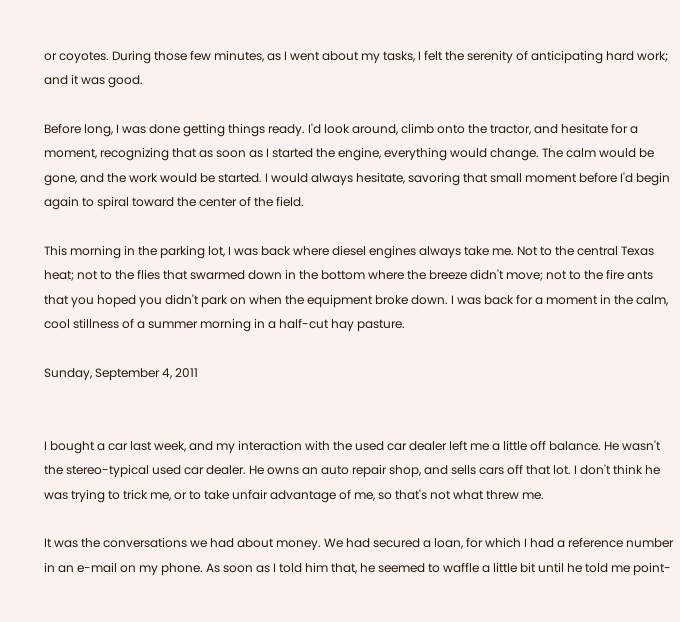or coyotes. During those few minutes, as I went about my tasks, I felt the serenity of anticipating hard work; and it was good.

Before long, I was done getting things ready. I'd look around, climb onto the tractor, and hesitate for a moment, recognizing that as soon as I started the engine, everything would change. The calm would be gone, and the work would be started. I would always hesitate, savoring that small moment before I'd begin again to spiral toward the center of the field.

This morning in the parking lot, I was back where diesel engines always take me. Not to the central Texas heat; not to the flies that swarmed down in the bottom where the breeze didn't move; not to the fire ants that you hoped you didn't park on when the equipment broke down. I was back for a moment in the calm, cool stillness of a summer morning in a half-cut hay pasture.

Sunday, September 4, 2011


I bought a car last week, and my interaction with the used car dealer left me a little off balance. He wasn't the stereo-typical used car dealer. He owns an auto repair shop, and sells cars off that lot. I don't think he was trying to trick me, or to take unfair advantage of me, so that's not what threw me.

It was the conversations we had about money. We had secured a loan, for which I had a reference number in an e-mail on my phone. As soon as I told him that, he seemed to waffle a little bit until he told me point-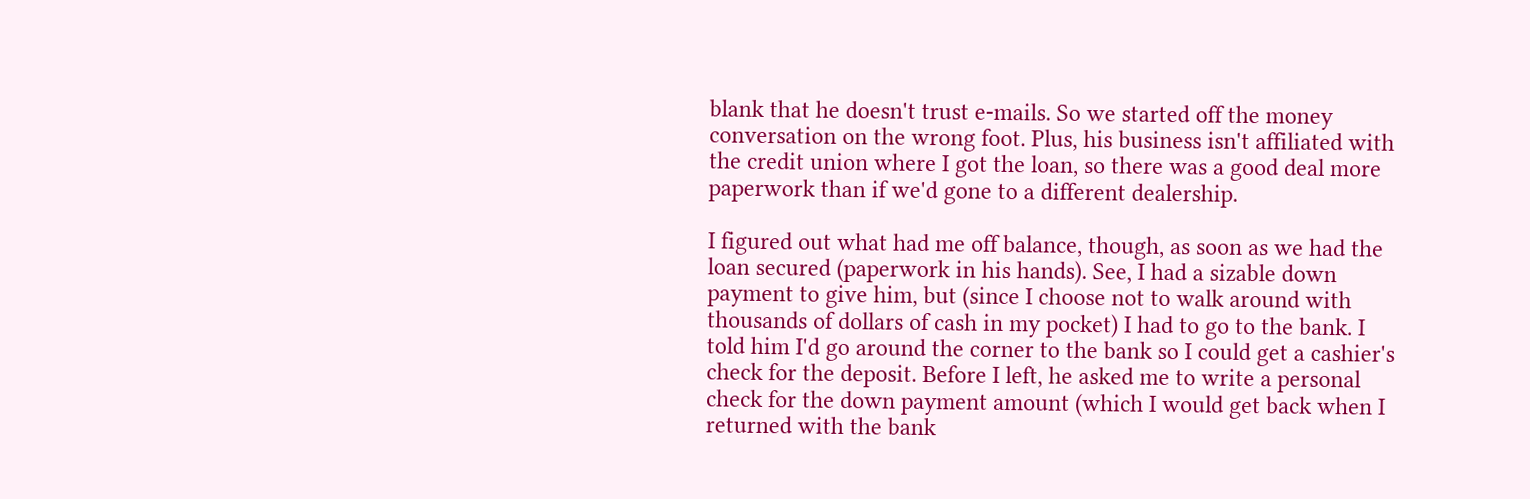blank that he doesn't trust e-mails. So we started off the money conversation on the wrong foot. Plus, his business isn't affiliated with the credit union where I got the loan, so there was a good deal more paperwork than if we'd gone to a different dealership.

I figured out what had me off balance, though, as soon as we had the loan secured (paperwork in his hands). See, I had a sizable down payment to give him, but (since I choose not to walk around with thousands of dollars of cash in my pocket) I had to go to the bank. I told him I'd go around the corner to the bank so I could get a cashier's check for the deposit. Before I left, he asked me to write a personal check for the down payment amount (which I would get back when I returned with the bank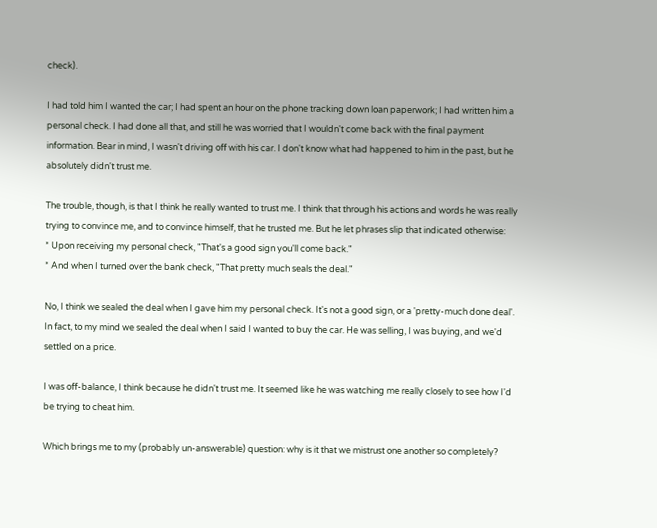check).

I had told him I wanted the car; I had spent an hour on the phone tracking down loan paperwork; I had written him a personal check. I had done all that, and still he was worried that I wouldn't come back with the final payment information. Bear in mind, I wasn't driving off with his car. I don't know what had happened to him in the past, but he absolutely didn't trust me.

The trouble, though, is that I think he really wanted to trust me. I think that through his actions and words he was really trying to convince me, and to convince himself, that he trusted me. But he let phrases slip that indicated otherwise:
* Upon receiving my personal check, "That's a good sign you'll come back."
* And when I turned over the bank check, "That pretty much seals the deal."

No, I think we sealed the deal when I gave him my personal check. It's not a good sign, or a 'pretty-much done deal'. In fact, to my mind we sealed the deal when I said I wanted to buy the car. He was selling, I was buying, and we'd settled on a price.

I was off-balance, I think because he didn't trust me. It seemed like he was watching me really closely to see how I'd be trying to cheat him.

Which brings me to my (probably un-answerable) question: why is it that we mistrust one another so completely?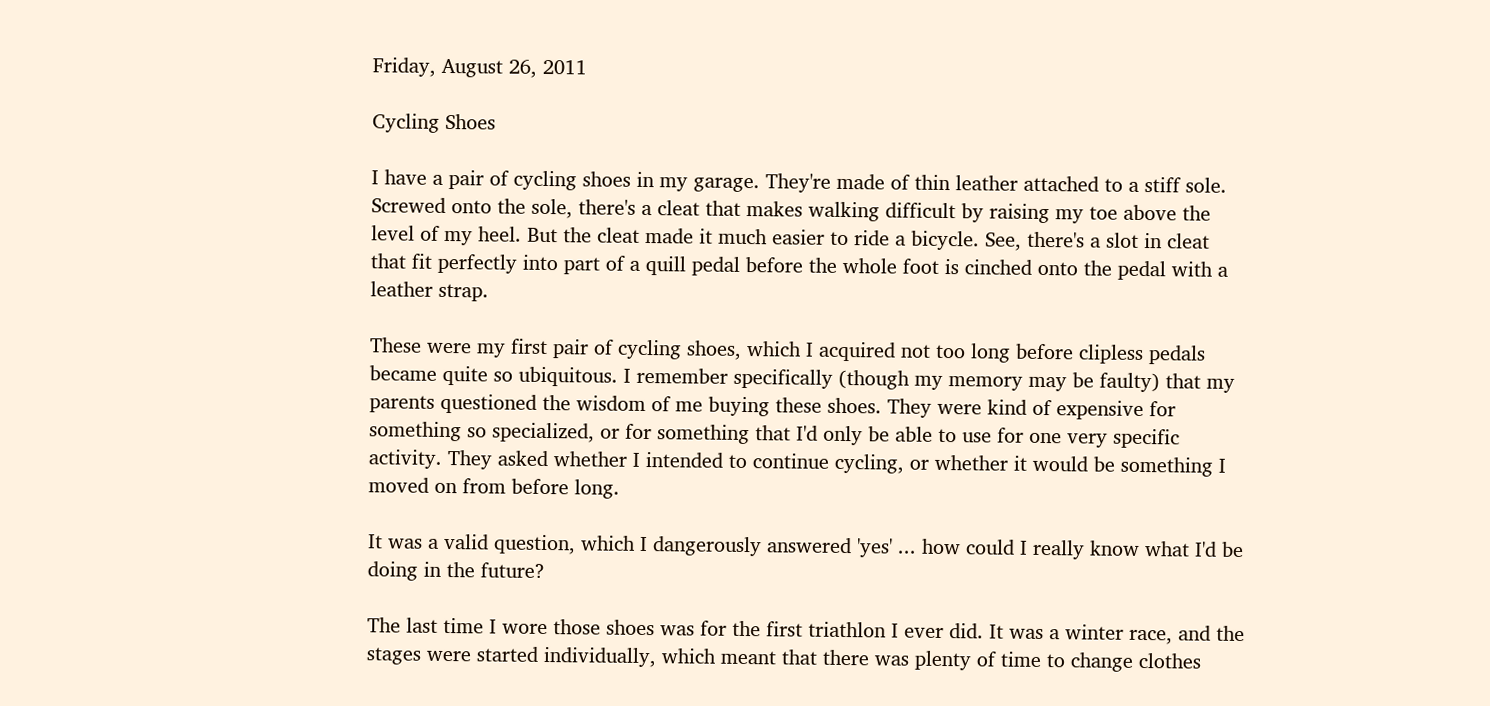Friday, August 26, 2011

Cycling Shoes

I have a pair of cycling shoes in my garage. They're made of thin leather attached to a stiff sole. Screwed onto the sole, there's a cleat that makes walking difficult by raising my toe above the level of my heel. But the cleat made it much easier to ride a bicycle. See, there's a slot in cleat that fit perfectly into part of a quill pedal before the whole foot is cinched onto the pedal with a leather strap.

These were my first pair of cycling shoes, which I acquired not too long before clipless pedals became quite so ubiquitous. I remember specifically (though my memory may be faulty) that my parents questioned the wisdom of me buying these shoes. They were kind of expensive for something so specialized, or for something that I'd only be able to use for one very specific activity. They asked whether I intended to continue cycling, or whether it would be something I moved on from before long.

It was a valid question, which I dangerously answered 'yes' ... how could I really know what I'd be doing in the future?

The last time I wore those shoes was for the first triathlon I ever did. It was a winter race, and the stages were started individually, which meant that there was plenty of time to change clothes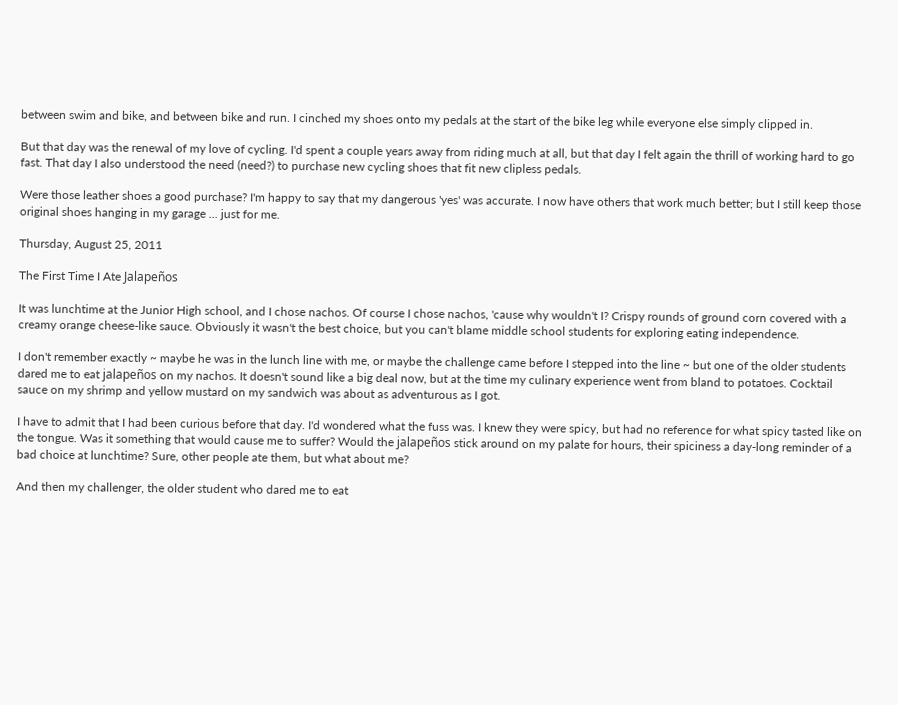between swim and bike, and between bike and run. I cinched my shoes onto my pedals at the start of the bike leg while everyone else simply clipped in.

But that day was the renewal of my love of cycling. I'd spent a couple years away from riding much at all, but that day I felt again the thrill of working hard to go fast. That day I also understood the need (need?) to purchase new cycling shoes that fit new clipless pedals.

Were those leather shoes a good purchase? I'm happy to say that my dangerous 'yes' was accurate. I now have others that work much better; but I still keep those original shoes hanging in my garage ... just for me.

Thursday, August 25, 2011

The First Time I Ate Jalapeños

It was lunchtime at the Junior High school, and I chose nachos. Of course I chose nachos, 'cause why wouldn't I? Crispy rounds of ground corn covered with a creamy orange cheese-like sauce. Obviously it wasn't the best choice, but you can't blame middle school students for exploring eating independence.

I don't remember exactly ~ maybe he was in the lunch line with me, or maybe the challenge came before I stepped into the line ~ but one of the older students dared me to eat jalapeños on my nachos. It doesn't sound like a big deal now, but at the time my culinary experience went from bland to potatoes. Cocktail sauce on my shrimp and yellow mustard on my sandwich was about as adventurous as I got.

I have to admit that I had been curious before that day. I'd wondered what the fuss was. I knew they were spicy, but had no reference for what spicy tasted like on the tongue. Was it something that would cause me to suffer? Would the jalapeños stick around on my palate for hours, their spiciness a day-long reminder of a bad choice at lunchtime? Sure, other people ate them, but what about me?

And then my challenger, the older student who dared me to eat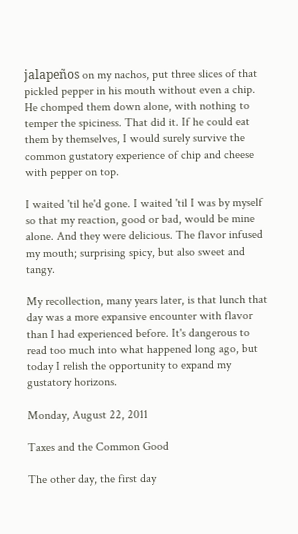jalapeños on my nachos, put three slices of that pickled pepper in his mouth without even a chip. He chomped them down alone, with nothing to temper the spiciness. That did it. If he could eat them by themselves, I would surely survive the common gustatory experience of chip and cheese with pepper on top.

I waited 'til he'd gone. I waited 'til I was by myself so that my reaction, good or bad, would be mine alone. And they were delicious. The flavor infused my mouth; surprising spicy, but also sweet and tangy.

My recollection, many years later, is that lunch that day was a more expansive encounter with flavor than I had experienced before. It's dangerous to read too much into what happened long ago, but today I relish the opportunity to expand my gustatory horizons.

Monday, August 22, 2011

Taxes and the Common Good

The other day, the first day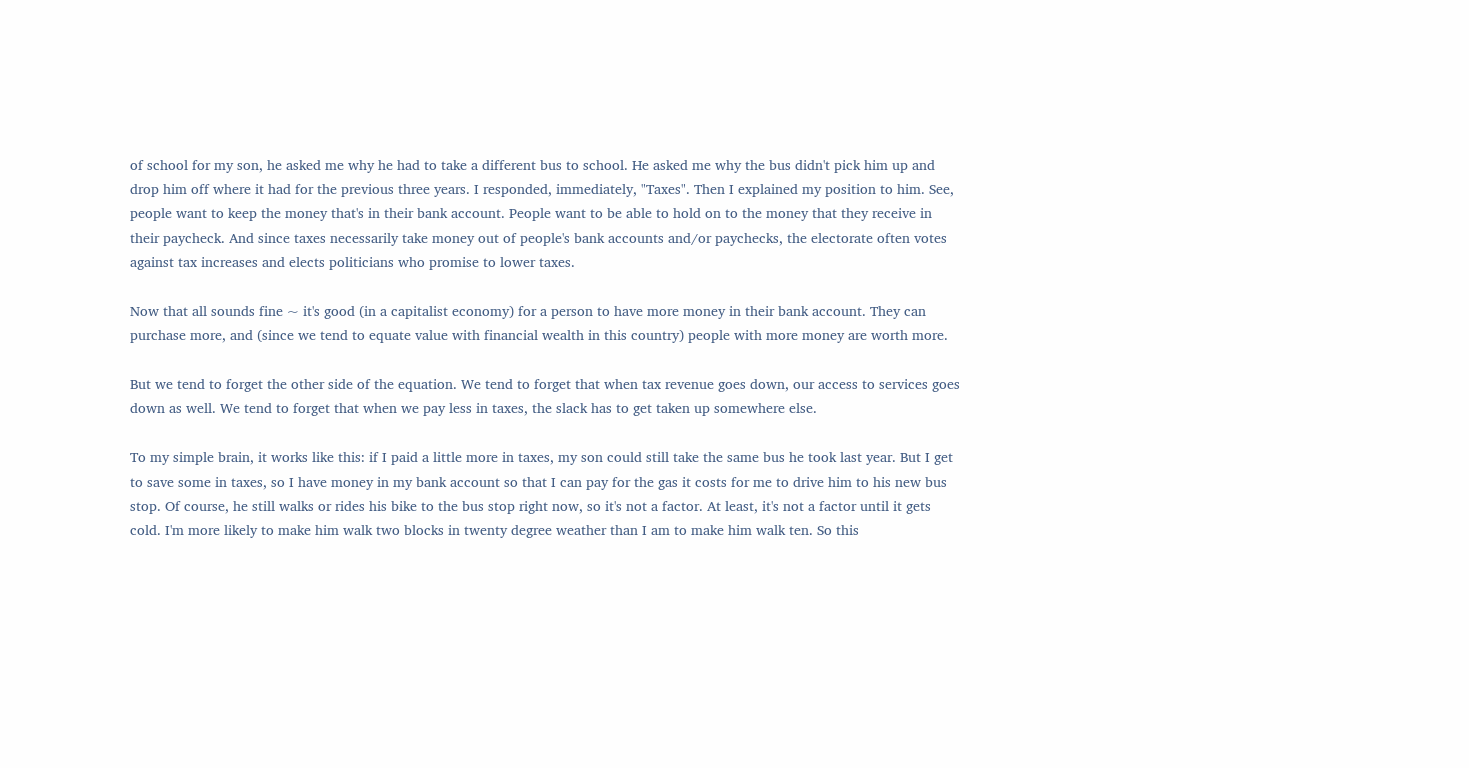of school for my son, he asked me why he had to take a different bus to school. He asked me why the bus didn't pick him up and drop him off where it had for the previous three years. I responded, immediately, "Taxes". Then I explained my position to him. See, people want to keep the money that's in their bank account. People want to be able to hold on to the money that they receive in their paycheck. And since taxes necessarily take money out of people's bank accounts and/or paychecks, the electorate often votes against tax increases and elects politicians who promise to lower taxes.

Now that all sounds fine ~ it's good (in a capitalist economy) for a person to have more money in their bank account. They can purchase more, and (since we tend to equate value with financial wealth in this country) people with more money are worth more.

But we tend to forget the other side of the equation. We tend to forget that when tax revenue goes down, our access to services goes down as well. We tend to forget that when we pay less in taxes, the slack has to get taken up somewhere else.

To my simple brain, it works like this: if I paid a little more in taxes, my son could still take the same bus he took last year. But I get to save some in taxes, so I have money in my bank account so that I can pay for the gas it costs for me to drive him to his new bus stop. Of course, he still walks or rides his bike to the bus stop right now, so it's not a factor. At least, it's not a factor until it gets cold. I'm more likely to make him walk two blocks in twenty degree weather than I am to make him walk ten. So this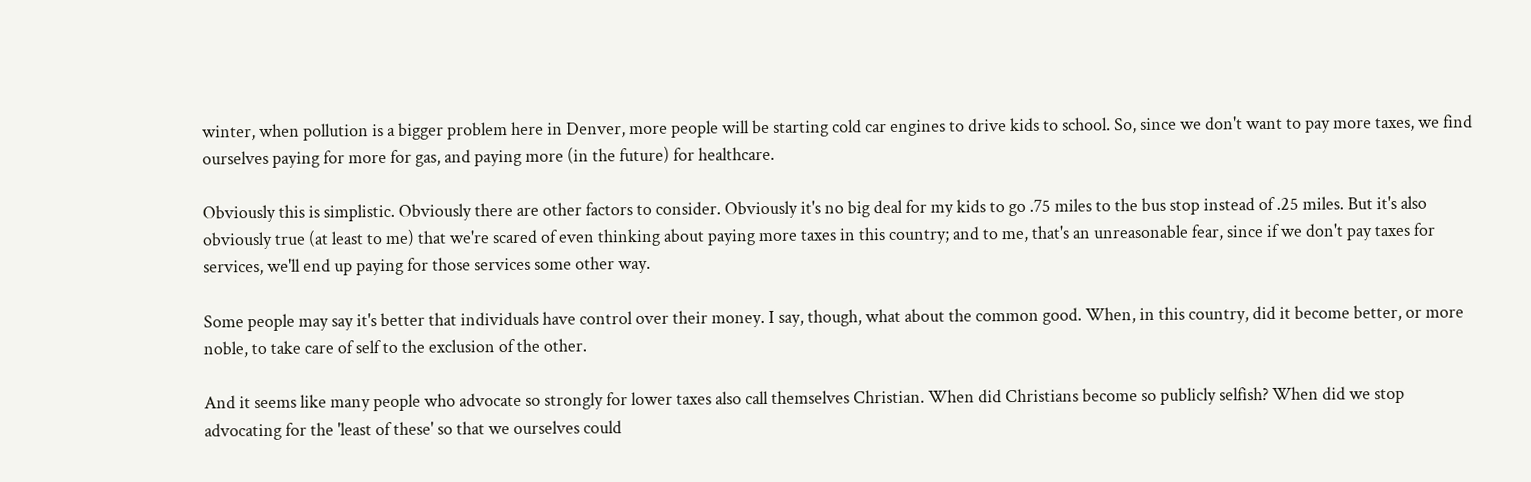winter, when pollution is a bigger problem here in Denver, more people will be starting cold car engines to drive kids to school. So, since we don't want to pay more taxes, we find ourselves paying for more for gas, and paying more (in the future) for healthcare.

Obviously this is simplistic. Obviously there are other factors to consider. Obviously it's no big deal for my kids to go .75 miles to the bus stop instead of .25 miles. But it's also obviously true (at least to me) that we're scared of even thinking about paying more taxes in this country; and to me, that's an unreasonable fear, since if we don't pay taxes for services, we'll end up paying for those services some other way.

Some people may say it's better that individuals have control over their money. I say, though, what about the common good. When, in this country, did it become better, or more noble, to take care of self to the exclusion of the other.

And it seems like many people who advocate so strongly for lower taxes also call themselves Christian. When did Christians become so publicly selfish? When did we stop advocating for the 'least of these' so that we ourselves could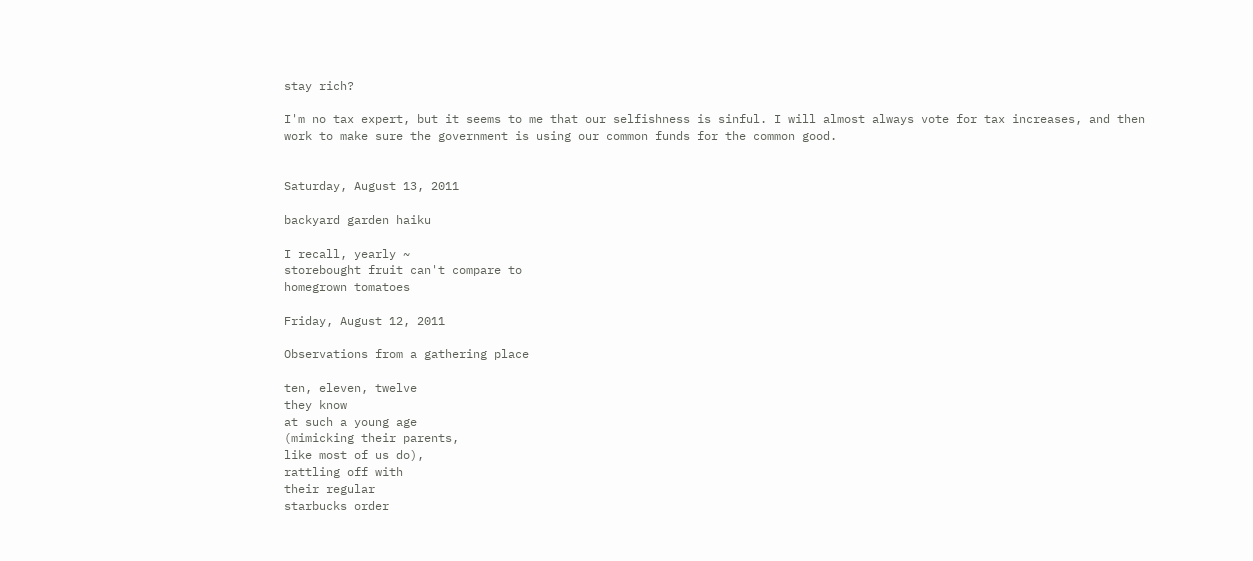stay rich?

I'm no tax expert, but it seems to me that our selfishness is sinful. I will almost always vote for tax increases, and then work to make sure the government is using our common funds for the common good.


Saturday, August 13, 2011

backyard garden haiku

I recall, yearly ~
storebought fruit can't compare to
homegrown tomatoes

Friday, August 12, 2011

Observations from a gathering place

ten, eleven, twelve
they know
at such a young age
(mimicking their parents,
like most of us do),
rattling off with
their regular
starbucks order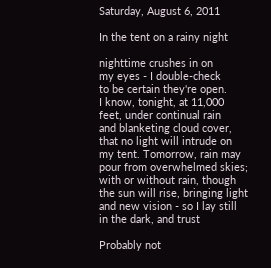Saturday, August 6, 2011

In the tent on a rainy night

nighttime crushes in on
my eyes - I double-check
to be certain they're open.
I know, tonight, at 11,000
feet, under continual rain
and blanketing cloud cover,
that no light will intrude on
my tent. Tomorrow, rain may
pour from overwhelmed skies;
with or without rain, though
the sun will rise, bringing light
and new vision - so I lay still
in the dark, and trust

Probably not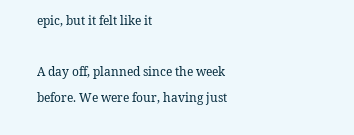epic, but it felt like it

A day off, planned since the week before. We were four, having just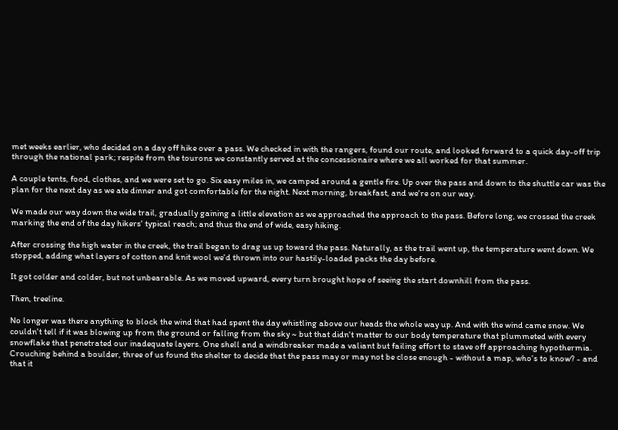met weeks earlier, who decided on a day off hike over a pass. We checked in with the rangers, found our route, and looked forward to a quick day-off trip through the national park; respite from the tourons we constantly served at the concessionaire where we all worked for that summer.

A couple tents, food, clothes, and we were set to go. Six easy miles in, we camped around a gentle fire. Up over the pass and down to the shuttle car was the plan for the next day as we ate dinner and got comfortable for the night. Next morning, breakfast, and we're on our way.

We made our way down the wide trail, gradually gaining a little elevation as we approached the approach to the pass. Before long, we crossed the creek marking the end of the day hikers' typical reach; and thus the end of wide, easy hiking.

After crossing the high water in the creek, the trail began to drag us up toward the pass. Naturally, as the trail went up, the temperature went down. We stopped, adding what layers of cotton and knit wool we'd thrown into our hastily-loaded packs the day before.

It got colder and colder, but not unbearable. As we moved upward, every turn brought hope of seeing the start downhill from the pass.

Then, treeline.

No longer was there anything to block the wind that had spent the day whistling above our heads the whole way up. And with the wind came snow. We couldn't tell if it was blowing up from the ground or falling from the sky ~ but that didn't matter to our body temperature that plummeted with every snowflake that penetrated our inadequate layers. One shell and a windbreaker made a valiant but failing effort to stave off approaching hypothermia. Crouching behind a boulder, three of us found the shelter to decide that the pass may or may not be close enough - without a map, who's to know? - and that it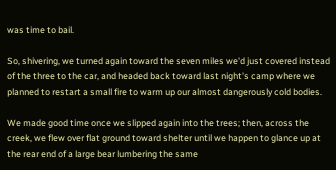was time to bail.

So, shivering, we turned again toward the seven miles we'd just covered instead of the three to the car, and headed back toward last night's camp where we planned to restart a small fire to warm up our almost dangerously cold bodies.

We made good time once we slipped again into the trees; then, across the creek, we flew over flat ground toward shelter until we happen to glance up at the rear end of a large bear lumbering the same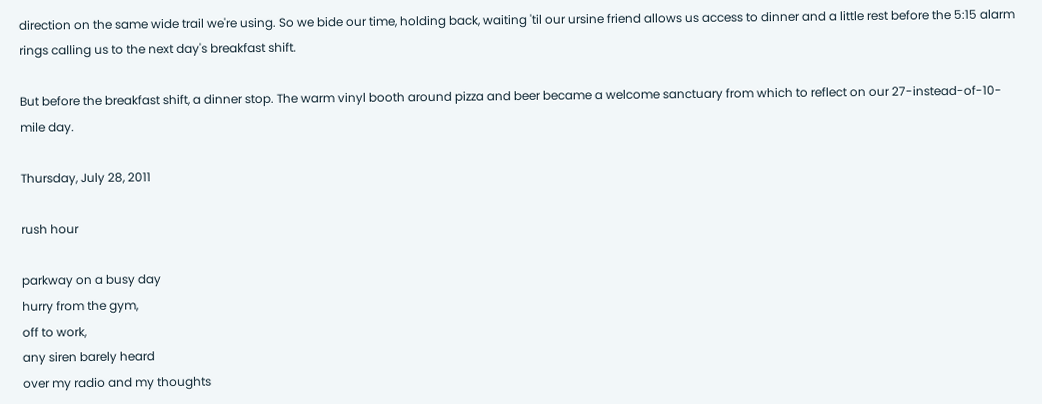direction on the same wide trail we're using. So we bide our time, holding back, waiting 'til our ursine friend allows us access to dinner and a little rest before the 5:15 alarm rings calling us to the next day's breakfast shift.

But before the breakfast shift, a dinner stop. The warm vinyl booth around pizza and beer became a welcome sanctuary from which to reflect on our 27-instead-of-10-mile day.

Thursday, July 28, 2011

rush hour

parkway on a busy day
hurry from the gym,
off to work,
any siren barely heard
over my radio and my thoughts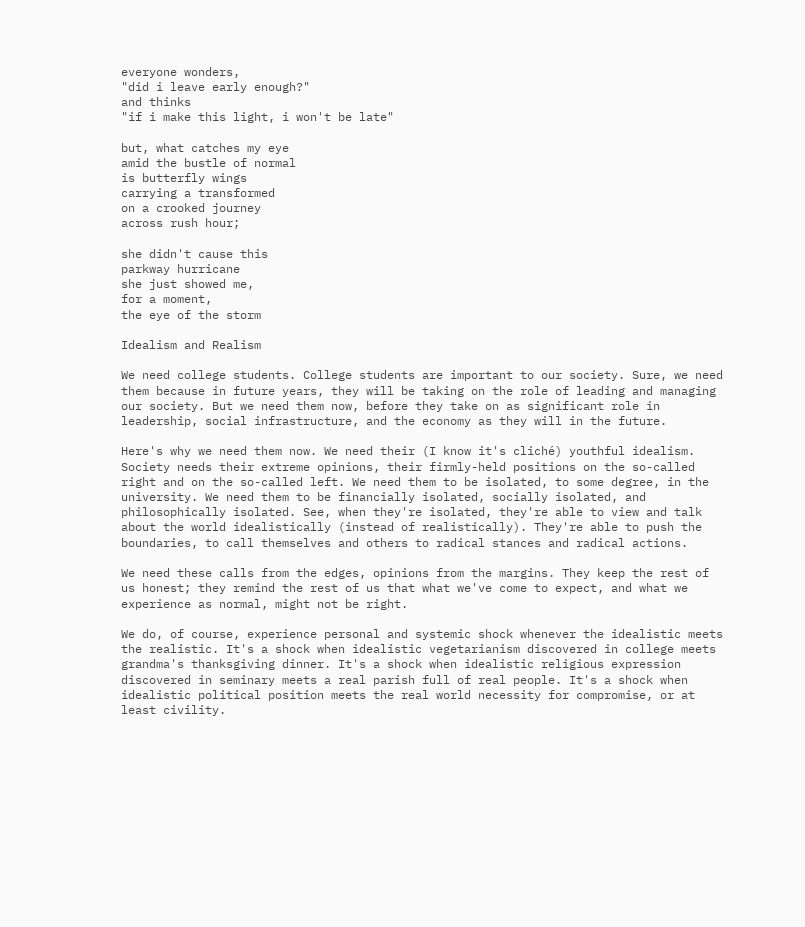everyone wonders,
"did i leave early enough?"
and thinks
"if i make this light, i won't be late"

but, what catches my eye
amid the bustle of normal
is butterfly wings
carrying a transformed
on a crooked journey
across rush hour;

she didn't cause this
parkway hurricane
she just showed me,
for a moment,
the eye of the storm

Idealism and Realism

We need college students. College students are important to our society. Sure, we need them because in future years, they will be taking on the role of leading and managing our society. But we need them now, before they take on as significant role in leadership, social infrastructure, and the economy as they will in the future.

Here's why we need them now. We need their (I know it's cliché) youthful idealism. Society needs their extreme opinions, their firmly-held positions on the so-called right and on the so-called left. We need them to be isolated, to some degree, in the university. We need them to be financially isolated, socially isolated, and philosophically isolated. See, when they're isolated, they're able to view and talk about the world idealistically (instead of realistically). They're able to push the boundaries, to call themselves and others to radical stances and radical actions.

We need these calls from the edges, opinions from the margins. They keep the rest of us honest; they remind the rest of us that what we've come to expect, and what we experience as normal, might not be right.

We do, of course, experience personal and systemic shock whenever the idealistic meets the realistic. It's a shock when idealistic vegetarianism discovered in college meets grandma's thanksgiving dinner. It's a shock when idealistic religious expression discovered in seminary meets a real parish full of real people. It's a shock when idealistic political position meets the real world necessity for compromise, or at least civility.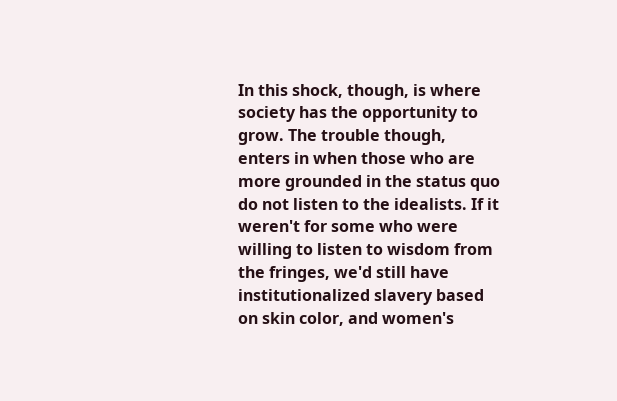In this shock, though, is where society has the opportunity to grow. The trouble though, enters in when those who are more grounded in the status quo do not listen to the idealists. If it weren't for some who were willing to listen to wisdom from the fringes, we'd still have institutionalized slavery based on skin color, and women's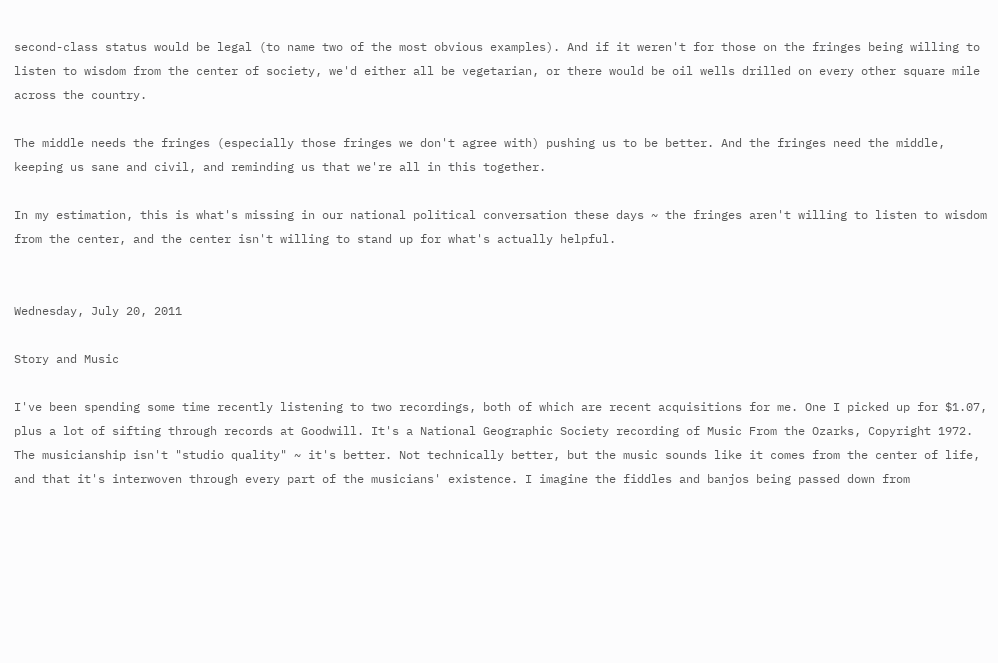second-class status would be legal (to name two of the most obvious examples). And if it weren't for those on the fringes being willing to listen to wisdom from the center of society, we'd either all be vegetarian, or there would be oil wells drilled on every other square mile across the country.

The middle needs the fringes (especially those fringes we don't agree with) pushing us to be better. And the fringes need the middle, keeping us sane and civil, and reminding us that we're all in this together.

In my estimation, this is what's missing in our national political conversation these days ~ the fringes aren't willing to listen to wisdom from the center, and the center isn't willing to stand up for what's actually helpful.


Wednesday, July 20, 2011

Story and Music

I've been spending some time recently listening to two recordings, both of which are recent acquisitions for me. One I picked up for $1.07, plus a lot of sifting through records at Goodwill. It's a National Geographic Society recording of Music From the Ozarks, Copyright 1972. The musicianship isn't "studio quality" ~ it's better. Not technically better, but the music sounds like it comes from the center of life, and that it's interwoven through every part of the musicians' existence. I imagine the fiddles and banjos being passed down from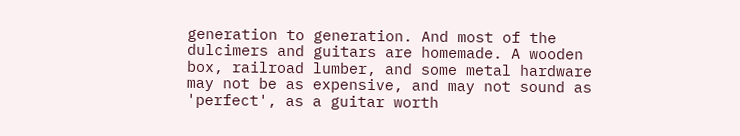generation to generation. And most of the dulcimers and guitars are homemade. A wooden box, railroad lumber, and some metal hardware may not be as expensive, and may not sound as 'perfect', as a guitar worth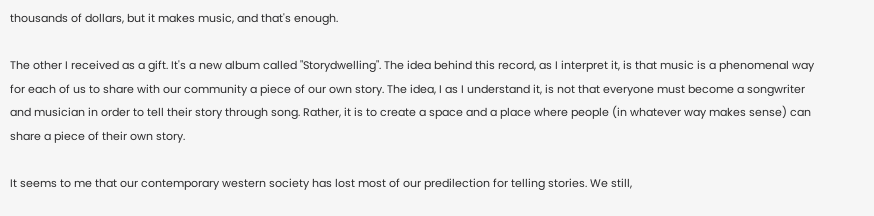thousands of dollars, but it makes music, and that's enough.

The other I received as a gift. It's a new album called "Storydwelling". The idea behind this record, as I interpret it, is that music is a phenomenal way for each of us to share with our community a piece of our own story. The idea, I as I understand it, is not that everyone must become a songwriter and musician in order to tell their story through song. Rather, it is to create a space and a place where people (in whatever way makes sense) can share a piece of their own story.

It seems to me that our contemporary western society has lost most of our predilection for telling stories. We still,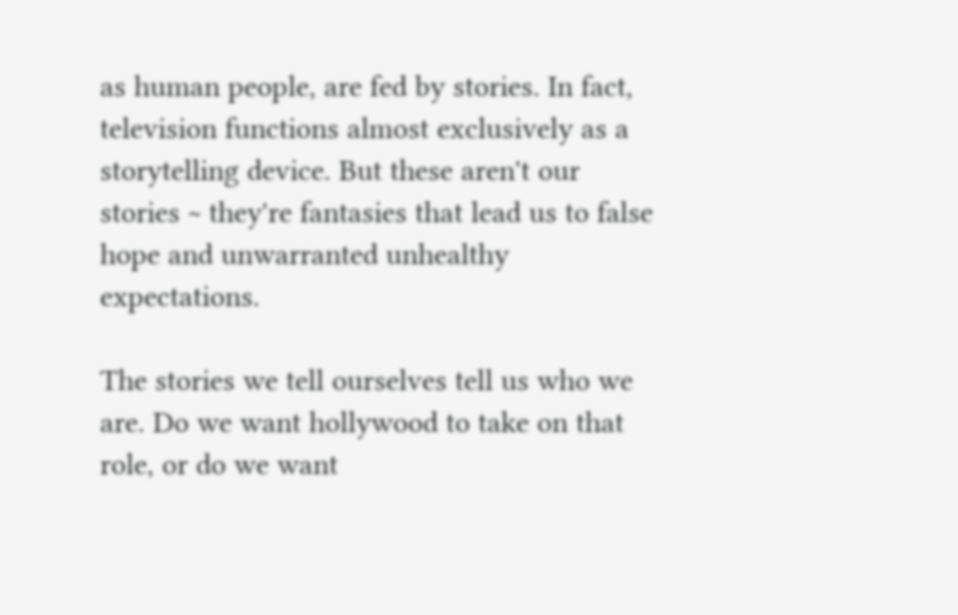as human people, are fed by stories. In fact, television functions almost exclusively as a storytelling device. But these aren't our stories ~ they're fantasies that lead us to false hope and unwarranted unhealthy expectations.

The stories we tell ourselves tell us who we are. Do we want hollywood to take on that role, or do we want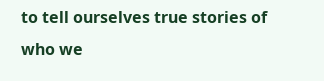to tell ourselves true stories of who we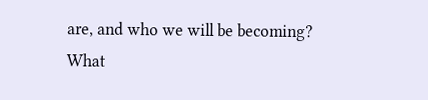are, and who we will be becoming? What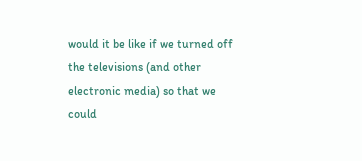would it be like if we turned off the televisions (and other electronic media) so that we could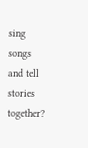sing songs and tell stories together?